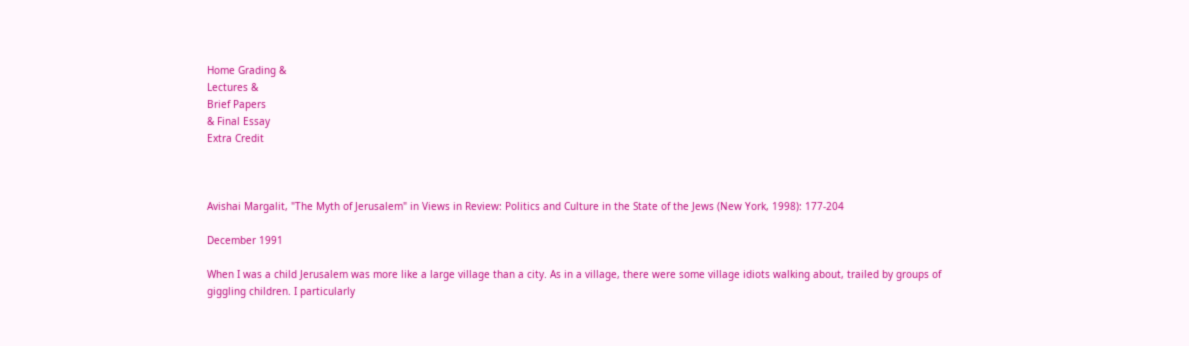Home Grading &
Lectures &
Brief Papers
& Final Essay
Extra Credit



Avishai Margalit, "The Myth of Jerusalem" in Views in Review: Politics and Culture in the State of the Jews (New York, 1998): 177-204

December 1991

When I was a child Jerusalem was more like a large village than a city. As in a village, there were some village idiots walking about, trailed by groups of giggling children. I particularly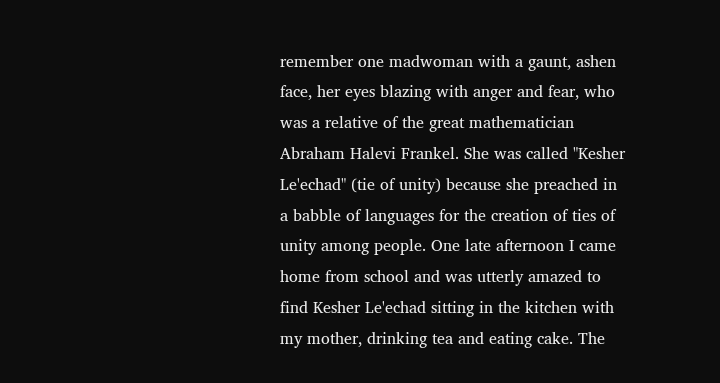remember one madwoman with a gaunt, ashen face, her eyes blazing with anger and fear, who was a relative of the great mathematician Abraham Halevi Frankel. She was called "Kesher Le'echad" (tie of unity) because she preached in a babble of languages for the creation of ties of unity among people. One late afternoon I came home from school and was utterly amazed to find Kesher Le'echad sitting in the kitchen with my mother, drinking tea and eating cake. The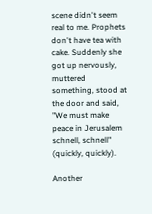scene didn't seem real to me. Prophets don't have tea with cake. Suddenly she got up nervously, muttered something, stood at the door and said, "We must make peace in Jerusalem schnell, schnell" (quickly, quickly).

Another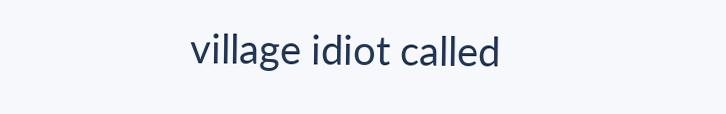village idiot called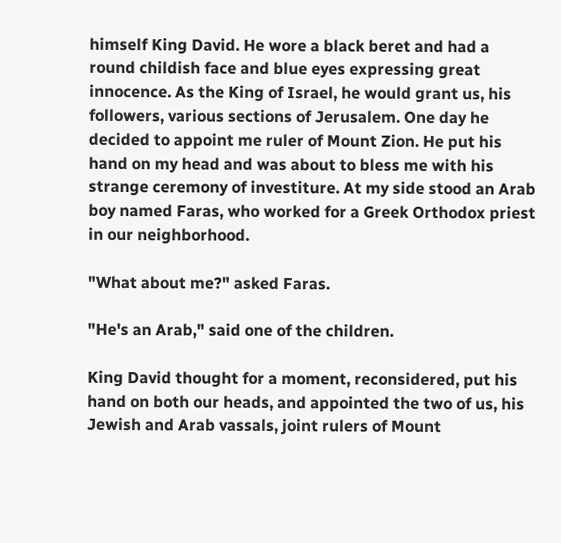himself King David. He wore a black beret and had a round childish face and blue eyes expressing great innocence. As the King of Israel, he would grant us, his followers, various sections of Jerusalem. One day he decided to appoint me ruler of Mount Zion. He put his hand on my head and was about to bless me with his strange ceremony of investiture. At my side stood an Arab boy named Faras, who worked for a Greek Orthodox priest in our neighborhood.

"What about me?" asked Faras.

"He's an Arab," said one of the children.

King David thought for a moment, reconsidered, put his hand on both our heads, and appointed the two of us, his Jewish and Arab vassals, joint rulers of Mount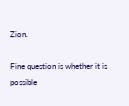Zion.

Fine question is whether it is possible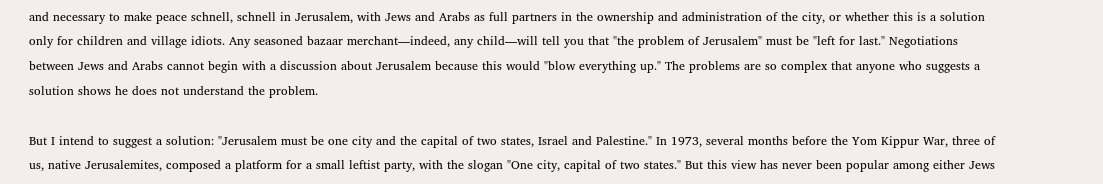and necessary to make peace schnell, schnell in Jerusalem, with Jews and Arabs as full partners in the ownership and administration of the city, or whether this is a solution only for children and village idiots. Any seasoned bazaar merchant—indeed, any child—will tell you that "the problem of Jerusalem" must be "left for last." Negotiations between Jews and Arabs cannot begin with a discussion about Jerusalem because this would "blow everything up." The problems are so complex that anyone who suggests a solution shows he does not understand the problem.

But I intend to suggest a solution: "Jerusalem must be one city and the capital of two states, Israel and Palestine." In 1973, several months before the Yom Kippur War, three of us, native Jerusalemites, composed a platform for a small leftist party, with the slogan "One city, capital of two states." But this view has never been popular among either Jews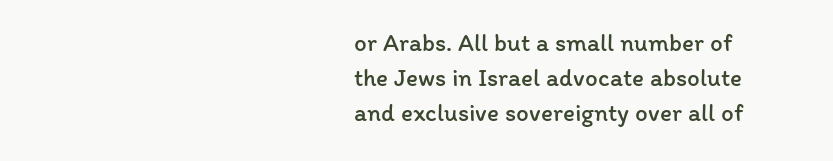or Arabs. All but a small number of the Jews in Israel advocate absolute and exclusive sovereignty over all of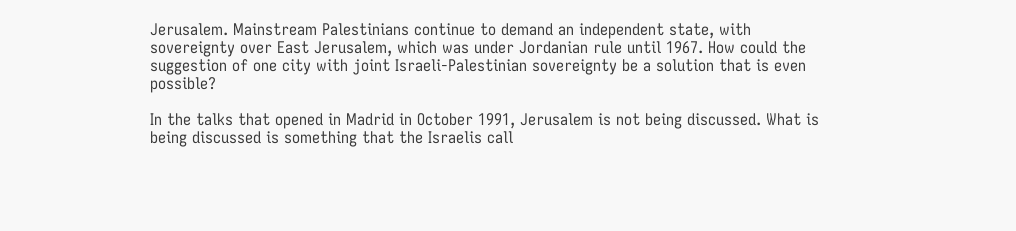Jerusalem. Mainstream Palestinians continue to demand an independent state, with sovereignty over East Jerusalem, which was under Jordanian rule until 1967. How could the suggestion of one city with joint Israeli-Palestinian sovereignty be a solution that is even possible?

In the talks that opened in Madrid in October 1991, Jerusalem is not being discussed. What is being discussed is something that the Israelis call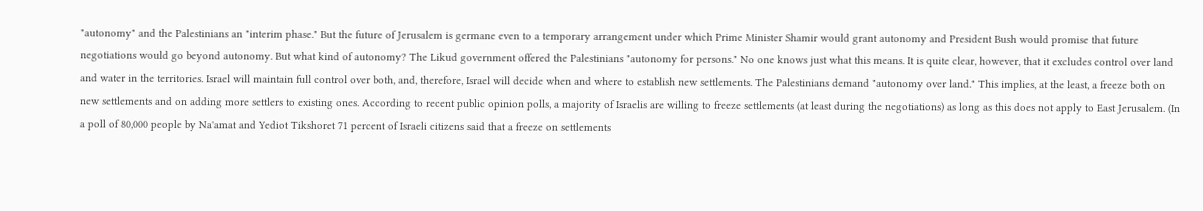"autonomy" and the Palestinians an "interim phase." But the future of Jerusalem is germane even to a temporary arrangement under which Prime Minister Shamir would grant autonomy and President Bush would promise that future negotiations would go beyond autonomy. But what kind of autonomy? The Likud government offered the Palestinians "autonomy for persons." No one knows just what this means. It is quite clear, however, that it excludes control over land and water in the territories. Israel will maintain full control over both, and, therefore, Israel will decide when and where to establish new settlements. The Palestinians demand "autonomy over land." This implies, at the least, a freeze both on new settlements and on adding more settlers to existing ones. According to recent public opinion polls, a majority of Israelis are willing to freeze settlements (at least during the negotiations) as long as this does not apply to East Jerusalem. (In a poll of 80,000 people by Na'amat and Yediot Tikshoret 71 percent of Israeli citizens said that a freeze on settlements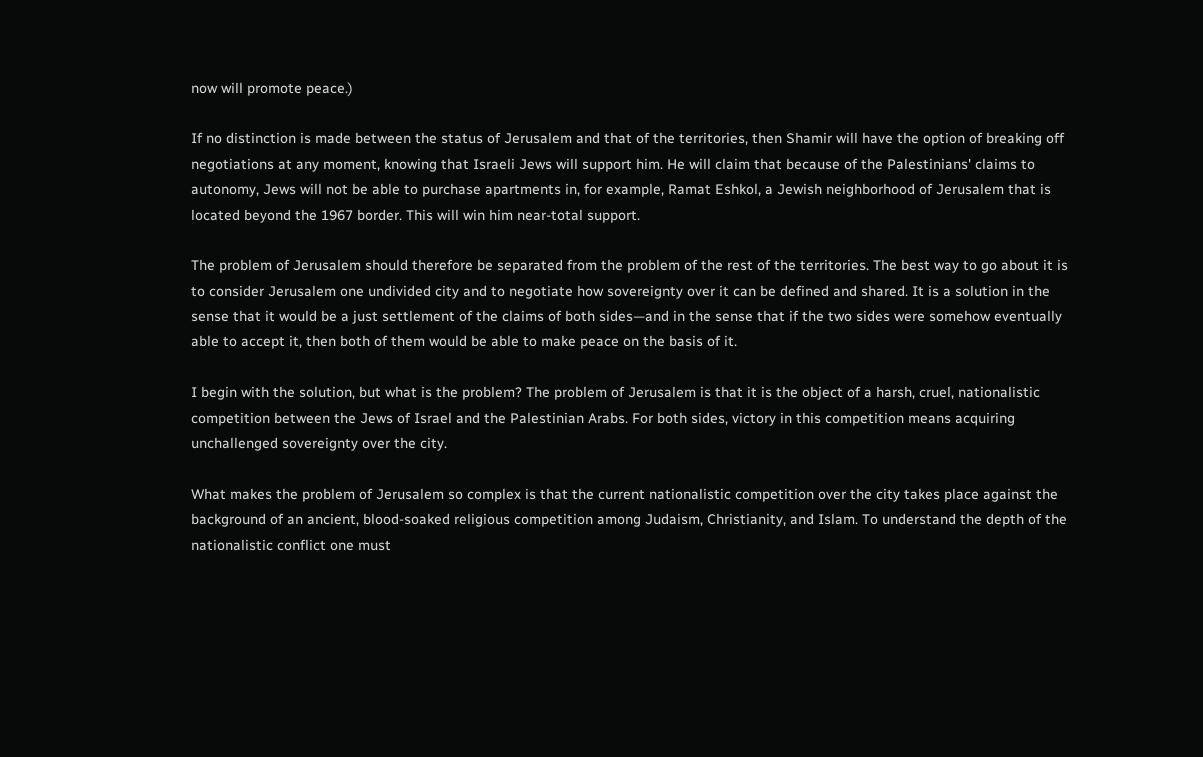now will promote peace.)

If no distinction is made between the status of Jerusalem and that of the territories, then Shamir will have the option of breaking off negotiations at any moment, knowing that Israeli Jews will support him. He will claim that because of the Palestinians' claims to autonomy, Jews will not be able to purchase apartments in, for example, Ramat Eshkol, a Jewish neighborhood of Jerusalem that is located beyond the 1967 border. This will win him near-total support.

The problem of Jerusalem should therefore be separated from the problem of the rest of the territories. The best way to go about it is to consider Jerusalem one undivided city and to negotiate how sovereignty over it can be defined and shared. It is a solution in the sense that it would be a just settlement of the claims of both sides—and in the sense that if the two sides were somehow eventually able to accept it, then both of them would be able to make peace on the basis of it.

I begin with the solution, but what is the problem? The problem of Jerusalem is that it is the object of a harsh, cruel, nationalistic competition between the Jews of Israel and the Palestinian Arabs. For both sides, victory in this competition means acquiring unchallenged sovereignty over the city.

What makes the problem of Jerusalem so complex is that the current nationalistic competition over the city takes place against the background of an ancient, blood-soaked religious competition among Judaism, Christianity, and Islam. To understand the depth of the nationalistic conflict one must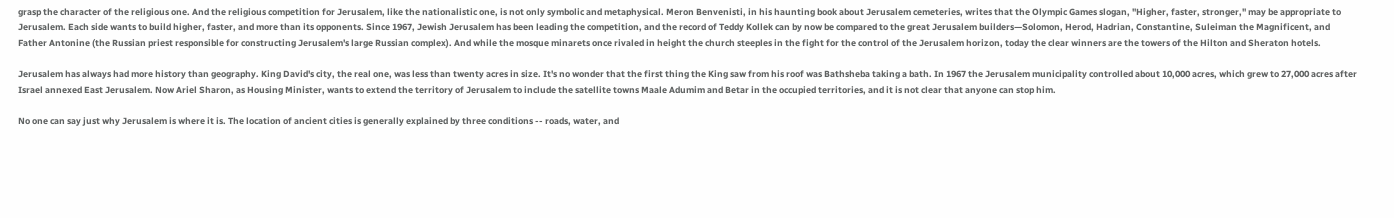grasp the character of the religious one. And the religious competition for Jerusalem, like the nationalistic one, is not only symbolic and metaphysical. Meron Benvenisti, in his haunting book about Jerusalem cemeteries, writes that the Olympic Games slogan, "Higher, faster, stronger," may be appropriate to Jerusalem. Each side wants to build higher, faster, and more than its opponents. Since 1967, Jewish Jerusalem has been leading the competition, and the record of Teddy Kollek can by now be compared to the great Jerusalem builders—Solomon, Herod, Hadrian, Constantine, Suleiman the Magnificent, and Father Antonine (the Russian priest responsible for constructing Jerusalem's large Russian complex). And while the mosque minarets once rivaled in height the church steeples in the fight for the control of the Jerusalem horizon, today the clear winners are the towers of the Hilton and Sheraton hotels.

Jerusalem has always had more history than geography. King David's city, the real one, was less than twenty acres in size. It's no wonder that the first thing the King saw from his roof was Bathsheba taking a bath. In 1967 the Jerusalem municipality controlled about 10,000 acres, which grew to 27,000 acres after Israel annexed East Jerusalem. Now Ariel Sharon, as Housing Minister, wants to extend the territory of Jerusalem to include the satellite towns Maale Adumim and Betar in the occupied territories, and it is not clear that anyone can stop him.

No one can say just why Jerusalem is where it is. The location of ancient cities is generally explained by three conditions -- roads, water, and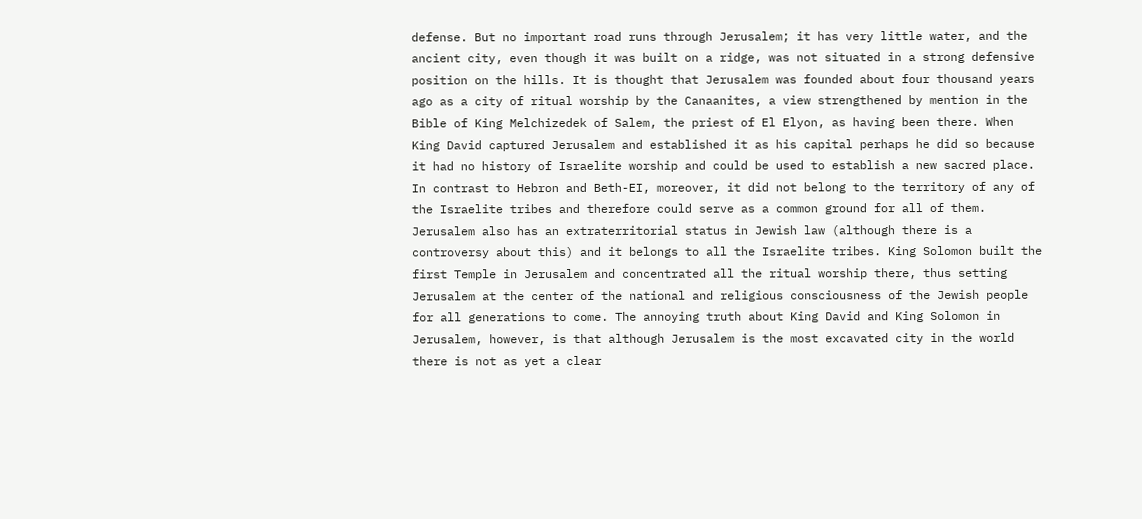defense. But no important road runs through Jerusalem; it has very little water, and the ancient city, even though it was built on a ridge, was not situated in a strong defensive position on the hills. It is thought that Jerusalem was founded about four thousand years ago as a city of ritual worship by the Canaanites, a view strengthened by mention in the Bible of King Melchizedek of Salem, the priest of El Elyon, as having been there. When King David captured Jerusalem and established it as his capital perhaps he did so because it had no history of Israelite worship and could be used to establish a new sacred place. In contrast to Hebron and Beth-EI, moreover, it did not belong to the territory of any of the Israelite tribes and therefore could serve as a common ground for all of them. Jerusalem also has an extraterritorial status in Jewish law (although there is a controversy about this) and it belongs to all the Israelite tribes. King Solomon built the first Temple in Jerusalem and concentrated all the ritual worship there, thus setting Jerusalem at the center of the national and religious consciousness of the Jewish people for all generations to come. The annoying truth about King David and King Solomon in Jerusalem, however, is that although Jerusalem is the most excavated city in the world there is not as yet a clear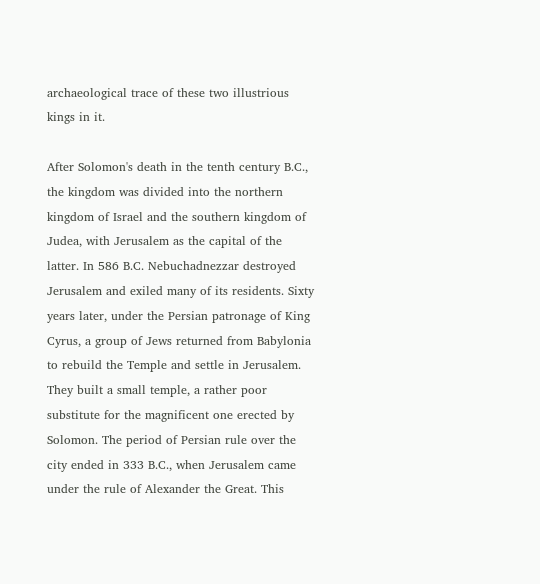archaeological trace of these two illustrious kings in it.

After Solomon's death in the tenth century B.C., the kingdom was divided into the northern kingdom of Israel and the southern kingdom of Judea, with Jerusalem as the capital of the latter. In 586 B.C. Nebuchadnezzar destroyed Jerusalem and exiled many of its residents. Sixty years later, under the Persian patronage of King Cyrus, a group of Jews returned from Babylonia to rebuild the Temple and settle in Jerusalem. They built a small temple, a rather poor substitute for the magnificent one erected by Solomon. The period of Persian rule over the city ended in 333 B.C., when Jerusalem came under the rule of Alexander the Great. This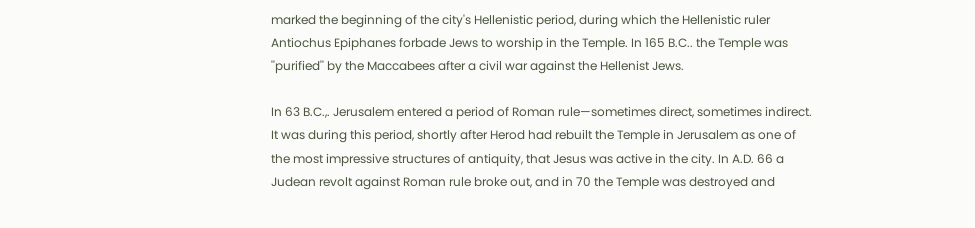marked the beginning of the city's Hellenistic period, during which the Hellenistic ruler Antiochus Epiphanes forbade Jews to worship in the Temple. In 165 B.C.. the Temple was ''purified'' by the Maccabees after a civil war against the Hellenist Jews.

In 63 B.C.,. Jerusalem entered a period of Roman rule—sometimes direct, sometimes indirect. It was during this period, shortly after Herod had rebuilt the Temple in Jerusalem as one of the most impressive structures of antiquity, that Jesus was active in the city. In A.D. 66 a Judean revolt against Roman rule broke out, and in 70 the Temple was destroyed and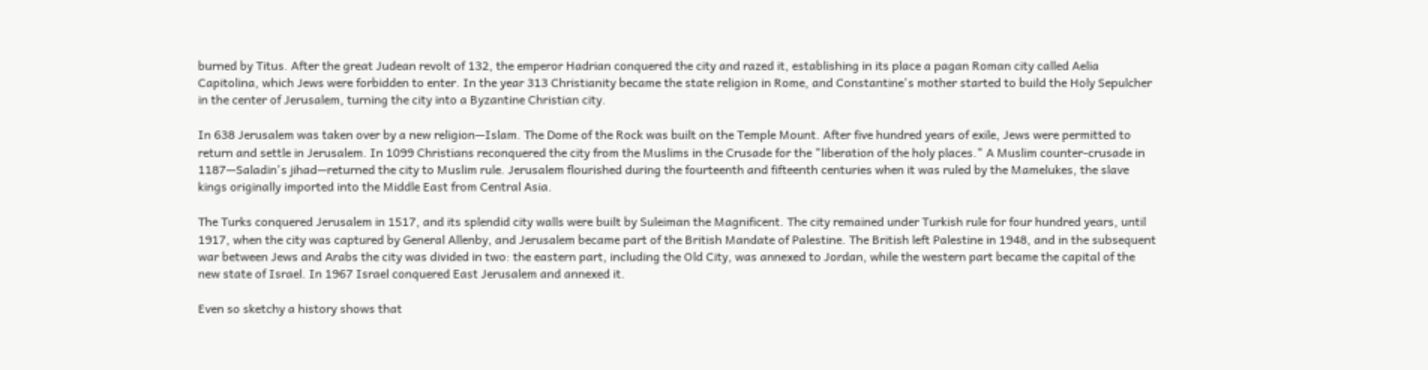burned by Titus. After the great Judean revolt of 132, the emperor Hadrian conquered the city and razed it, establishing in its place a pagan Roman city called Aelia Capitolina, which Jews were forbidden to enter. In the year 313 Christianity became the state religion in Rome, and Constantine's mother started to build the Holy Sepulcher in the center of Jerusalem, turning the city into a Byzantine Christian city.

In 638 Jerusalem was taken over by a new religion—Islam. The Dome of the Rock was built on the Temple Mount. After five hundred years of exile, Jews were permitted to return and settle in Jerusalem. In 1099 Christians reconquered the city from the Muslims in the Crusade for the "liberation of the holy places." A Muslim counter-crusade in 1187—Saladin's jihad—returned the city to Muslim rule. Jerusalem flourished during the fourteenth and fifteenth centuries when it was ruled by the Mamelukes, the slave kings originally imported into the Middle East from Central Asia.

The Turks conquered Jerusalem in 1517, and its splendid city walls were built by Suleiman the Magnificent. The city remained under Turkish rule for four hundred years, until 1917, when the city was captured by General Allenby, and Jerusalem became part of the British Mandate of Palestine. The British left Palestine in 1948, and in the subsequent war between Jews and Arabs the city was divided in two: the eastern part, including the Old City, was annexed to Jordan, while the western part became the capital of the new state of Israel. In 1967 Israel conquered East Jerusalem and annexed it.

Even so sketchy a history shows that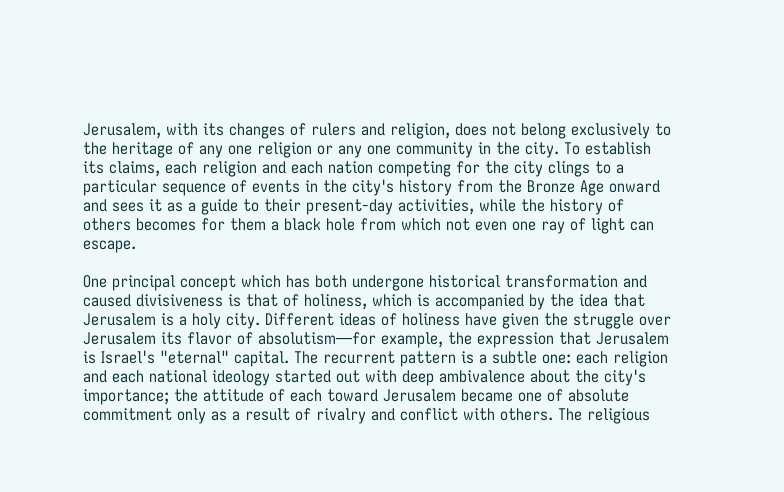Jerusalem, with its changes of rulers and religion, does not belong exclusively to the heritage of any one religion or any one community in the city. To establish its claims, each religion and each nation competing for the city clings to a particular sequence of events in the city's history from the Bronze Age onward and sees it as a guide to their present-day activities, while the history of others becomes for them a black hole from which not even one ray of light can escape.

One principal concept which has both undergone historical transformation and caused divisiveness is that of holiness, which is accompanied by the idea that Jerusalem is a holy city. Different ideas of holiness have given the struggle over Jerusalem its flavor of absolutism—for example, the expression that Jerusalem is Israel's "eternal" capital. The recurrent pattern is a subtle one: each religion and each national ideology started out with deep ambivalence about the city's importance; the attitude of each toward Jerusalem became one of absolute commitment only as a result of rivalry and conflict with others. The religious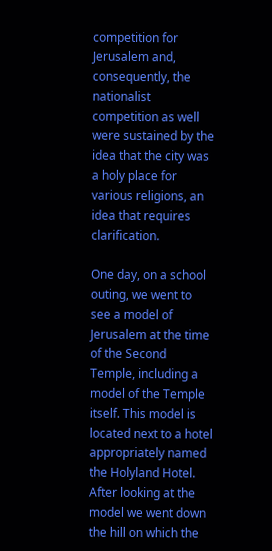competition for Jerusalem and, consequently, the nationalist competition as well were sustained by the idea that the city was a holy place for various religions, an idea that requires clarification.

One day, on a school outing, we went to see a model of Jerusalem at the time of the Second Temple, including a model of the Temple itself. This model is located next to a hotel appropriately named the Holyland Hotel. After looking at the model we went down the hill on which the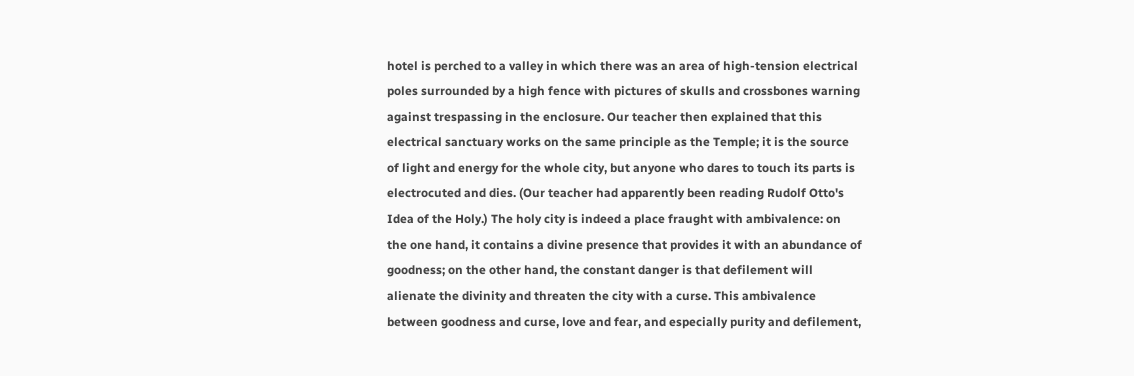hotel is perched to a valley in which there was an area of high-tension electrical poles surrounded by a high fence with pictures of skulls and crossbones warning against trespassing in the enclosure. Our teacher then explained that this electrical sanctuary works on the same principle as the Temple; it is the source of light and energy for the whole city, but anyone who dares to touch its parts is electrocuted and dies. (Our teacher had apparently been reading Rudolf Otto's Idea of the Holy.) The holy city is indeed a place fraught with ambivalence: on the one hand, it contains a divine presence that provides it with an abundance of goodness; on the other hand, the constant danger is that defilement will alienate the divinity and threaten the city with a curse. This ambivalence between goodness and curse, love and fear, and especially purity and defilement,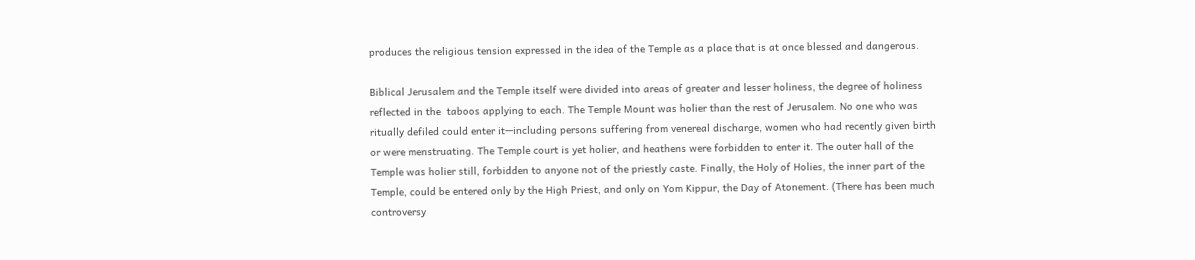produces the religious tension expressed in the idea of the Temple as a place that is at once blessed and dangerous.

Biblical Jerusalem and the Temple itself were divided into areas of greater and lesser holiness, the degree of holiness reflected in the  taboos applying to each. The Temple Mount was holier than the rest of Jerusalem. No one who was ritually defiled could enter it—including persons suffering from venereal discharge, women who had recently given birth or were menstruating. The Temple court is yet holier, and heathens were forbidden to enter it. The outer hall of the Temple was holier still, forbidden to anyone not of the priestly caste. Finally, the Holy of Holies, the inner part of the Temple, could be entered only by the High Priest, and only on Yom Kippur, the Day of Atonement. (There has been much controversy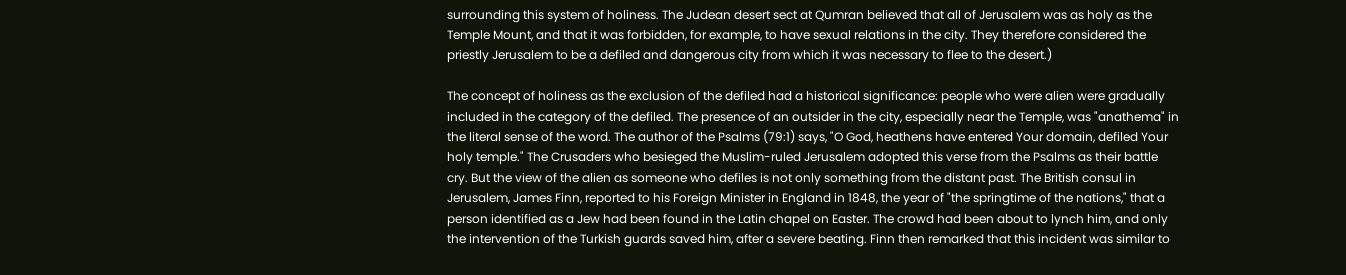surrounding this system of holiness. The Judean desert sect at Qumran believed that all of Jerusalem was as holy as the Temple Mount, and that it was forbidden, for example, to have sexual relations in the city. They therefore considered the priestly Jerusalem to be a defiled and dangerous city from which it was necessary to flee to the desert.)

The concept of holiness as the exclusion of the defiled had a historical significance: people who were alien were gradually included in the category of the defiled. The presence of an outsider in the city, especially near the Temple, was "anathema" in the literal sense of the word. The author of the Psalms (79:1) says, "O God, heathens have entered Your domain, defiled Your holy temple." The Crusaders who besieged the Muslim-ruled Jerusalem adopted this verse from the Psalms as their battle cry. But the view of the alien as someone who defiles is not only something from the distant past. The British consul in Jerusalem, James Finn, reported to his Foreign Minister in England in 1848, the year of "the springtime of the nations," that a person identified as a Jew had been found in the Latin chapel on Easter. The crowd had been about to lynch him, and only the intervention of the Turkish guards saved him, after a severe beating. Finn then remarked that this incident was similar to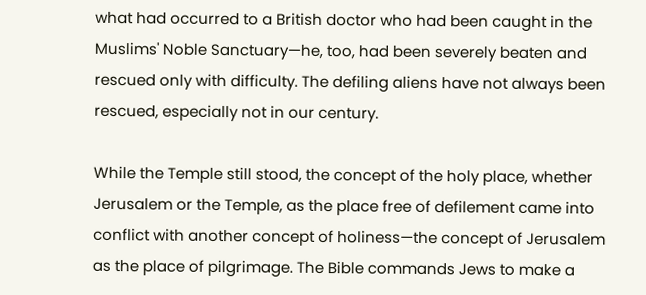what had occurred to a British doctor who had been caught in the Muslims' Noble Sanctuary—he, too, had been severely beaten and rescued only with difficulty. The defiling aliens have not always been rescued, especially not in our century.

While the Temple still stood, the concept of the holy place, whether Jerusalem or the Temple, as the place free of defilement came into conflict with another concept of holiness—the concept of Jerusalem as the place of pilgrimage. The Bible commands Jews to make a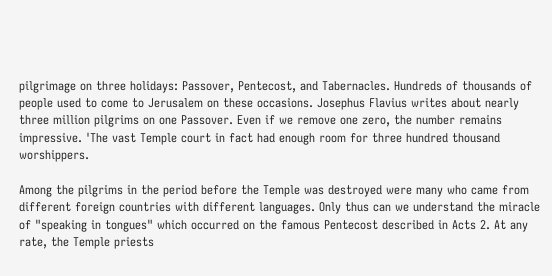pilgrimage on three holidays: Passover, Pentecost, and Tabernacles. Hundreds of thousands of people used to come to Jerusalem on these occasions. Josephus Flavius writes about nearly three million pilgrims on one Passover. Even if we remove one zero, the number remains impressive. 'The vast Temple court in fact had enough room for three hundred thousand worshippers.

Among the pilgrims in the period before the Temple was destroyed were many who came from different foreign countries with different languages. Only thus can we understand the miracle of "speaking in tongues" which occurred on the famous Pentecost described in Acts 2. At any rate, the Temple priests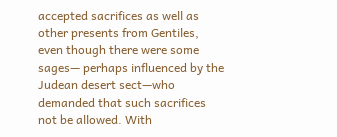accepted sacrifices as well as other presents from Gentiles, even though there were some sages— perhaps influenced by the Judean desert sect—who demanded that such sacrifices not be allowed. With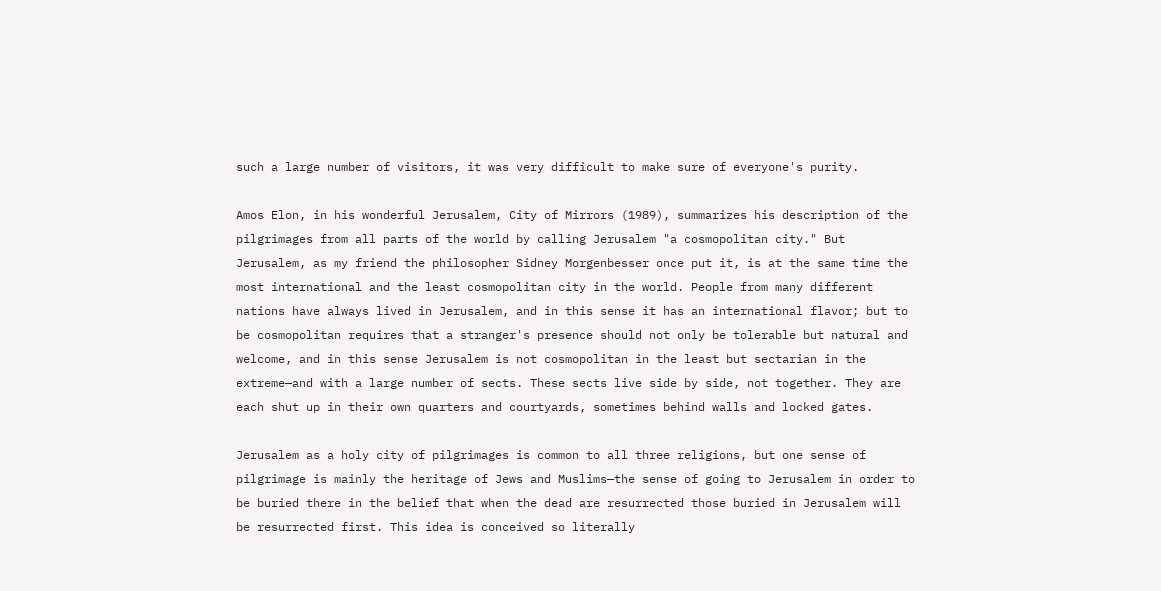such a large number of visitors, it was very difficult to make sure of everyone's purity.

Amos Elon, in his wonderful Jerusalem, City of Mirrors (1989), summarizes his description of the pilgrimages from all parts of the world by calling Jerusalem "a cosmopolitan city." But Jerusalem, as my friend the philosopher Sidney Morgenbesser once put it, is at the same time the most international and the least cosmopolitan city in the world. People from many different nations have always lived in Jerusalem, and in this sense it has an international flavor; but to be cosmopolitan requires that a stranger's presence should not only be tolerable but natural and welcome, and in this sense Jerusalem is not cosmopolitan in the least but sectarian in the extreme—and with a large number of sects. These sects live side by side, not together. They are each shut up in their own quarters and courtyards, sometimes behind walls and locked gates.

Jerusalem as a holy city of pilgrimages is common to all three religions, but one sense of pilgrimage is mainly the heritage of Jews and Muslims—the sense of going to Jerusalem in order to be buried there in the belief that when the dead are resurrected those buried in Jerusalem will be resurrected first. This idea is conceived so literally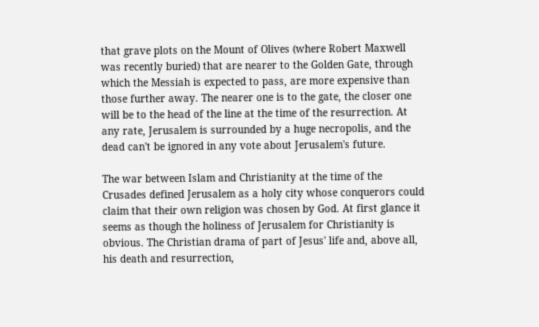that grave plots on the Mount of Olives (where Robert Maxwell was recently buried) that are nearer to the Golden Gate, through which the Messiah is expected to pass, are more expensive than those further away. The nearer one is to the gate, the closer one will be to the head of the line at the time of the resurrection. At any rate, Jerusalem is surrounded by a huge necropolis, and the dead can't be ignored in any vote about Jerusalem's future.

The war between Islam and Christianity at the time of the Crusades defined Jerusalem as a holy city whose conquerors could claim that their own religion was chosen by God. At first glance it seems as though the holiness of Jerusalem for Christianity is obvious. The Christian drama of part of Jesus' life and, above all, his death and resurrection,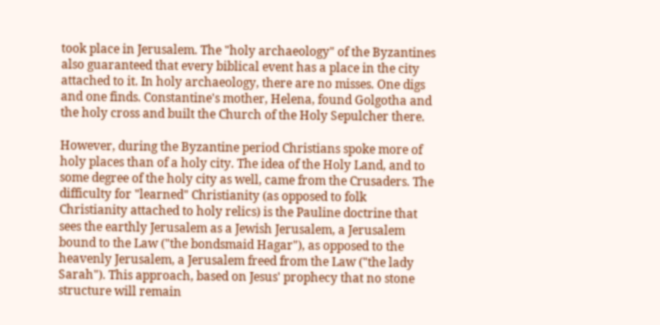took place in Jerusalem. The "holy archaeology" of the Byzantines also guaranteed that every biblical event has a place in the city attached to it. In holy archaeology, there are no misses. One digs and one finds. Constantine's mother, Helena, found Golgotha and the holy cross and built the Church of the Holy Sepulcher there.

However, during the Byzantine period Christians spoke more of holy places than of a holy city. The idea of the Holy Land, and to some degree of the holy city as well, came from the Crusaders. The difficulty for "learned" Christianity (as opposed to folk Christianity attached to holy relics) is the Pauline doctrine that sees the earthly Jerusalem as a Jewish Jerusalem, a Jerusalem bound to the Law ("the bondsmaid Hagar"), as opposed to the heavenly Jerusalem, a Jerusalem freed from the Law ("the lady Sarah"). This approach, based on Jesus' prophecy that no stone structure will remain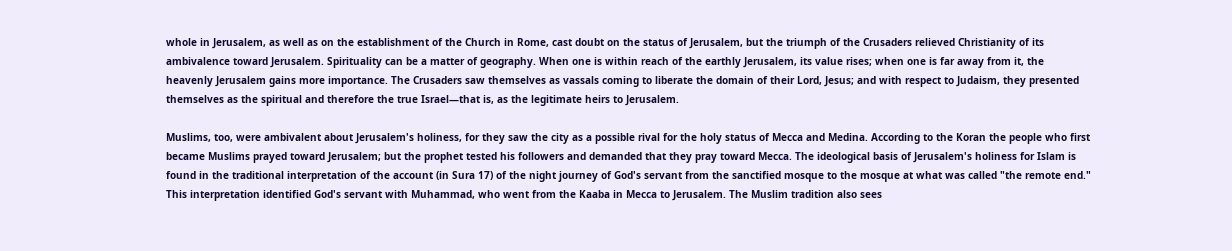whole in Jerusalem, as well as on the establishment of the Church in Rome, cast doubt on the status of Jerusalem, but the triumph of the Crusaders relieved Christianity of its ambivalence toward Jerusalem. Spirituality can be a matter of geography. When one is within reach of the earthly Jerusalem, its value rises; when one is far away from it, the heavenly Jerusalem gains more importance. The Crusaders saw themselves as vassals coming to liberate the domain of their Lord, Jesus; and with respect to Judaism, they presented themselves as the spiritual and therefore the true Israel—that is, as the legitimate heirs to Jerusalem.

Muslims, too, were ambivalent about Jerusalem's holiness, for they saw the city as a possible rival for the holy status of Mecca and Medina. According to the Koran the people who first became Muslims prayed toward Jerusalem; but the prophet tested his followers and demanded that they pray toward Mecca. The ideological basis of Jerusalem's holiness for Islam is found in the traditional interpretation of the account (in Sura 17) of the night journey of God's servant from the sanctified mosque to the mosque at what was called "the remote end." This interpretation identified God's servant with Muhammad, who went from the Kaaba in Mecca to Jerusalem. The Muslim tradition also sees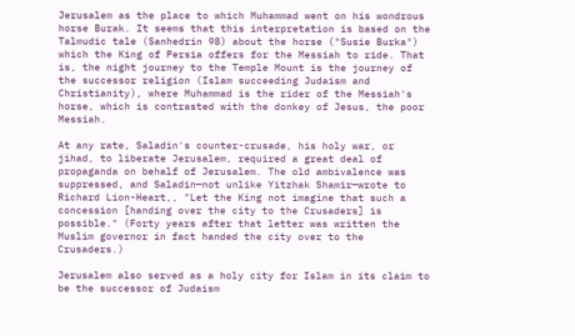Jerusalem as the place to which Muhammad went on his wondrous horse Burak. It seems that this interpretation is based on the Talmudic tale (Sanhedrin 98) about the horse ("Susie Burka") which the King of Persia offers for the Messiah to ride. That is, the night journey to the Temple Mount is the journey of the successor religion (Islam succeeding Judaism and Christianity), where Muhammad is the rider of the Messiah's horse, which is contrasted with the donkey of Jesus, the poor Messiah.

At any rate, Saladin's counter-crusade, his holy war, or jihad, to liberate Jerusalem, required a great deal of propaganda on behalf of Jerusalem. The old ambivalence was suppressed, and Saladin—not unlike Yitzhak Shamir—wrote to Richard Lion-Heart,, "Let the King not imagine that such a concession [handing over the city to the Crusaders] is possible." (Forty years after that letter was written the Muslim governor in fact handed the city over to the Crusaders.)

Jerusalem also served as a holy city for Islam in its claim to be the successor of Judaism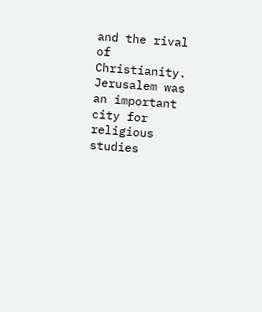and the rival of Christianity. Jerusalem was an important city for religious studies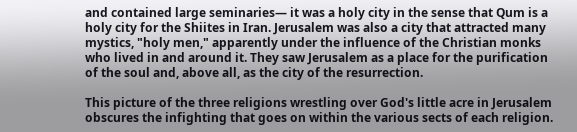and contained large seminaries— it was a holy city in the sense that Qum is a holy city for the Shiites in Iran. Jerusalem was also a city that attracted many mystics, "holy men," apparently under the influence of the Christian monks who lived in and around it. They saw Jerusalem as a place for the purification of the soul and, above all, as the city of the resurrection.

This picture of the three religions wrestling over God's little acre in Jerusalem obscures the infighting that goes on within the various sects of each religion.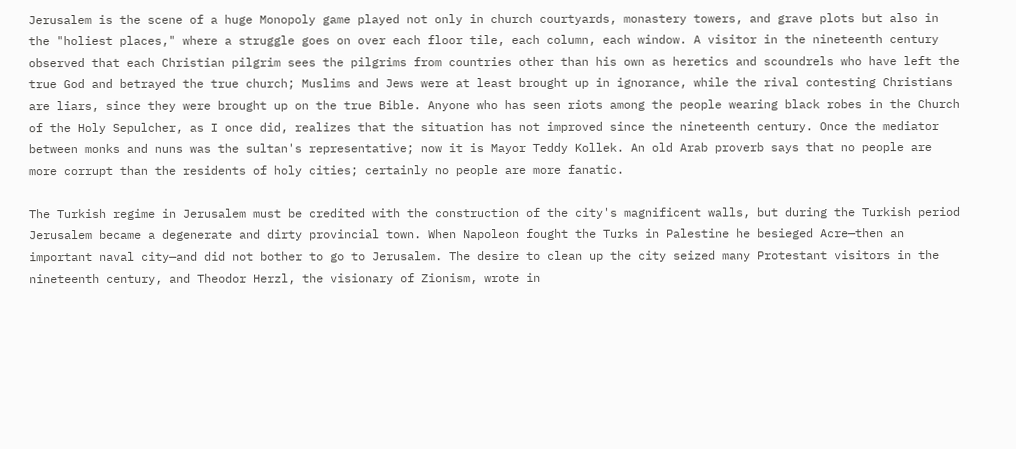Jerusalem is the scene of a huge Monopoly game played not only in church courtyards, monastery towers, and grave plots but also in the "holiest places," where a struggle goes on over each floor tile, each column, each window. A visitor in the nineteenth century observed that each Christian pilgrim sees the pilgrims from countries other than his own as heretics and scoundrels who have left the true God and betrayed the true church; Muslims and Jews were at least brought up in ignorance, while the rival contesting Christians are liars, since they were brought up on the true Bible. Anyone who has seen riots among the people wearing black robes in the Church of the Holy Sepulcher, as I once did, realizes that the situation has not improved since the nineteenth century. Once the mediator between monks and nuns was the sultan's representative; now it is Mayor Teddy Kollek. An old Arab proverb says that no people are more corrupt than the residents of holy cities; certainly no people are more fanatic.

The Turkish regime in Jerusalem must be credited with the construction of the city's magnificent walls, but during the Turkish period Jerusalem became a degenerate and dirty provincial town. When Napoleon fought the Turks in Palestine he besieged Acre—then an important naval city—and did not bother to go to Jerusalem. The desire to clean up the city seized many Protestant visitors in the nineteenth century, and Theodor Herzl, the visionary of Zionism, wrote in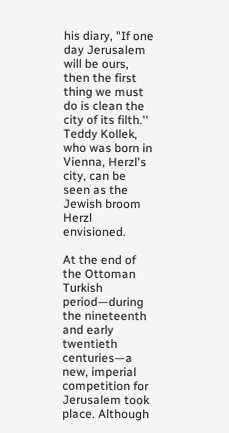his diary, "If one day Jerusalem will be ours, then the first thing we must do is clean the city of its filth.'' Teddy Kollek, who was born in Vienna, Herzl's city, can be seen as the Jewish broom Herzl envisioned.

At the end of the Ottoman Turkish period—during the nineteenth and early twentieth centuries—a new, imperial competition for Jerusalem took place. Although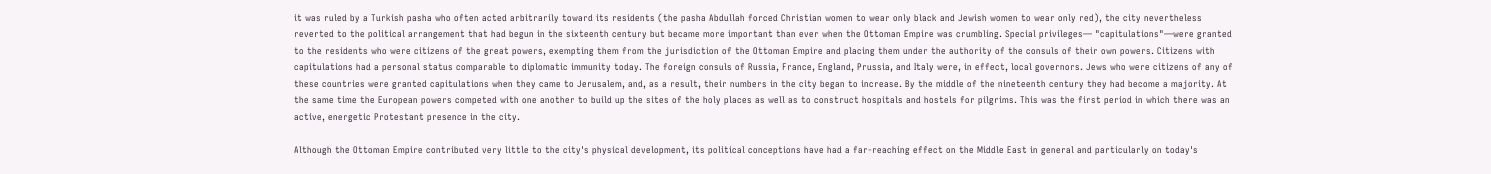it was ruled by a Turkish pasha who often acted arbitrarily toward its residents (the pasha Abdullah forced Christian women to wear only black and Jewish women to wear only red), the city nevertheless reverted to the political arrangement that had begun in the sixteenth century but became more important than ever when the Ottoman Empire was crumbling. Special privileges— "capitulations"—were granted to the residents who were citizens of the great powers, exempting them from the jurisdiction of the Ottoman Empire and placing them under the authority of the consuls of their own powers. Citizens with capitulations had a personal status comparable to diplomatic immunity today. The foreign consuls of Russia, France, England, Prussia, and Italy were, in effect, local governors. Jews who were citizens of any of these countries were granted capitulations when they came to Jerusalem, and, as a result, their numbers in the city began to increase. By the middle of the nineteenth century they had become a majority. At the same time the European powers competed with one another to build up the sites of the holy places as well as to construct hospitals and hostels for pilgrims. This was the first period in which there was an active, energetic Protestant presence in the city.

Although the Ottoman Empire contributed very little to the city's physical development, its political conceptions have had a far-reaching effect on the Middle East in general and particularly on today's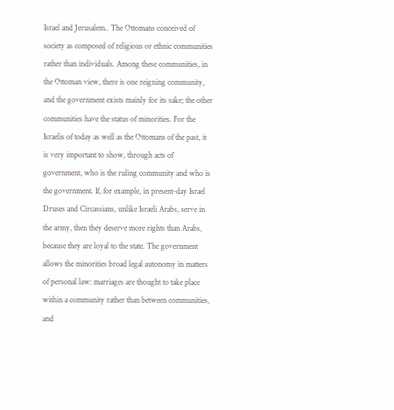Israel and Jerusalem.. The Ottomans conceived of society as composed of religious or ethnic communities rather than individuals. Among these communities, in the Ottoman view, there is one reigning community, and the government exists mainly for its sake; the other communities have the status of minorities. For the Israelis of today as well as the Ottomans of the past, it is very important to show, through acts of government, who is the ruling community and who is the government. If, for example, in present-day Israel Druses and Circassians, unlike Israeli Arabs, serve in the army, then they deserve more rights than Arabs, because they are loyal to the state. The government allows the minorities broad legal autonomy in matters of personal law: marriages are thought to take place within a community rather than between communities, and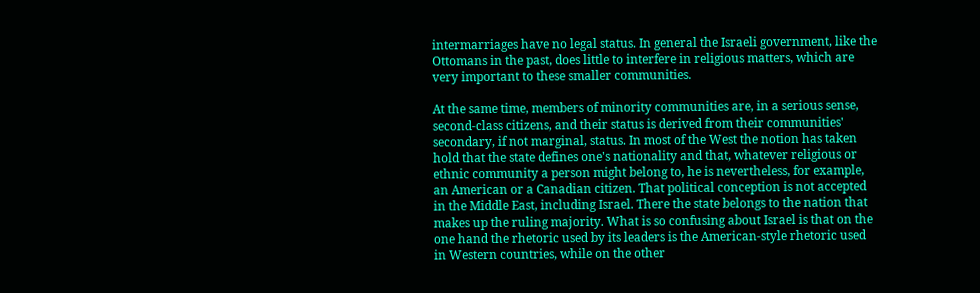intermarriages have no legal status. In general the Israeli government, like the Ottomans in the past, does little to interfere in religious matters, which are very important to these smaller communities.

At the same time, members of minority communities are, in a serious sense, second-class citizens, and their status is derived from their communities' secondary, if not marginal, status. In most of the West the notion has taken hold that the state defines one's nationality and that, whatever religious or ethnic community a person might belong to, he is nevertheless, for example, an American or a Canadian citizen. That political conception is not accepted in the Middle East, including Israel. There the state belongs to the nation that makes up the ruling majority. What is so confusing about Israel is that on the one hand the rhetoric used by its leaders is the American-style rhetoric used in Western countries, while on the other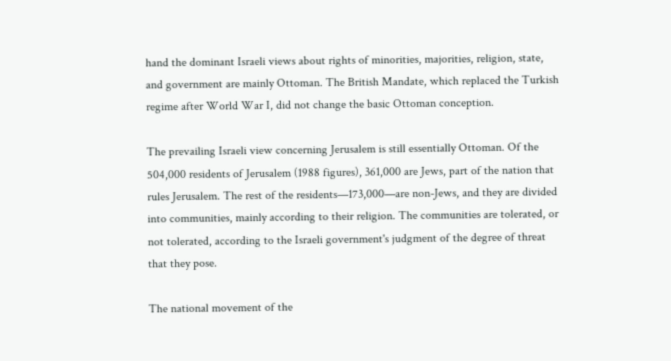hand the dominant Israeli views about rights of minorities, majorities, religion, state, and government are mainly Ottoman. The British Mandate, which replaced the Turkish regime after World War I, did not change the basic Ottoman conception.

The prevailing Israeli view concerning Jerusalem is still essentially Ottoman. Of the 504,000 residents of Jerusalem (1988 figures), 361,000 are Jews, part of the nation that rules Jerusalem. The rest of the residents—173,000—are non-Jews, and they are divided into communities, mainly according to their religion. The communities are tolerated, or not tolerated, according to the Israeli government's judgment of the degree of threat that they pose.

The national movement of the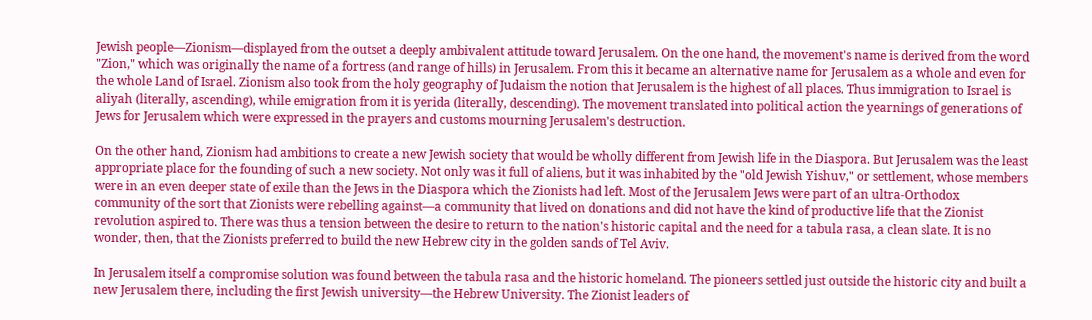Jewish people—Zionism—displayed from the outset a deeply ambivalent attitude toward Jerusalem. On the one hand, the movement's name is derived from the word "Zion," which was originally the name of a fortress (and range of hills) in Jerusalem. From this it became an alternative name for Jerusalem as a whole and even for the whole Land of Israel. Zionism also took from the holy geography of Judaism the notion that Jerusalem is the highest of all places. Thus immigration to Israel is aliyah (literally, ascending), while emigration from it is yerida (literally, descending). The movement translated into political action the yearnings of generations of Jews for Jerusalem which were expressed in the prayers and customs mourning Jerusalem's destruction.

On the other hand, Zionism had ambitions to create a new Jewish society that would be wholly different from Jewish life in the Diaspora. But Jerusalem was the least appropriate place for the founding of such a new society. Not only was it full of aliens, but it was inhabited by the "old Jewish Yishuv," or settlement, whose members were in an even deeper state of exile than the Jews in the Diaspora which the Zionists had left. Most of the Jerusalem Jews were part of an ultra-Orthodox community of the sort that Zionists were rebelling against—a community that lived on donations and did not have the kind of productive life that the Zionist revolution aspired to. There was thus a tension between the desire to return to the nation's historic capital and the need for a tabula rasa, a clean slate. It is no wonder, then, that the Zionists preferred to build the new Hebrew city in the golden sands of Tel Aviv.

In Jerusalem itself a compromise solution was found between the tabula rasa and the historic homeland. The pioneers settled just outside the historic city and built a new Jerusalem there, including the first Jewish university—the Hebrew University. The Zionist leaders of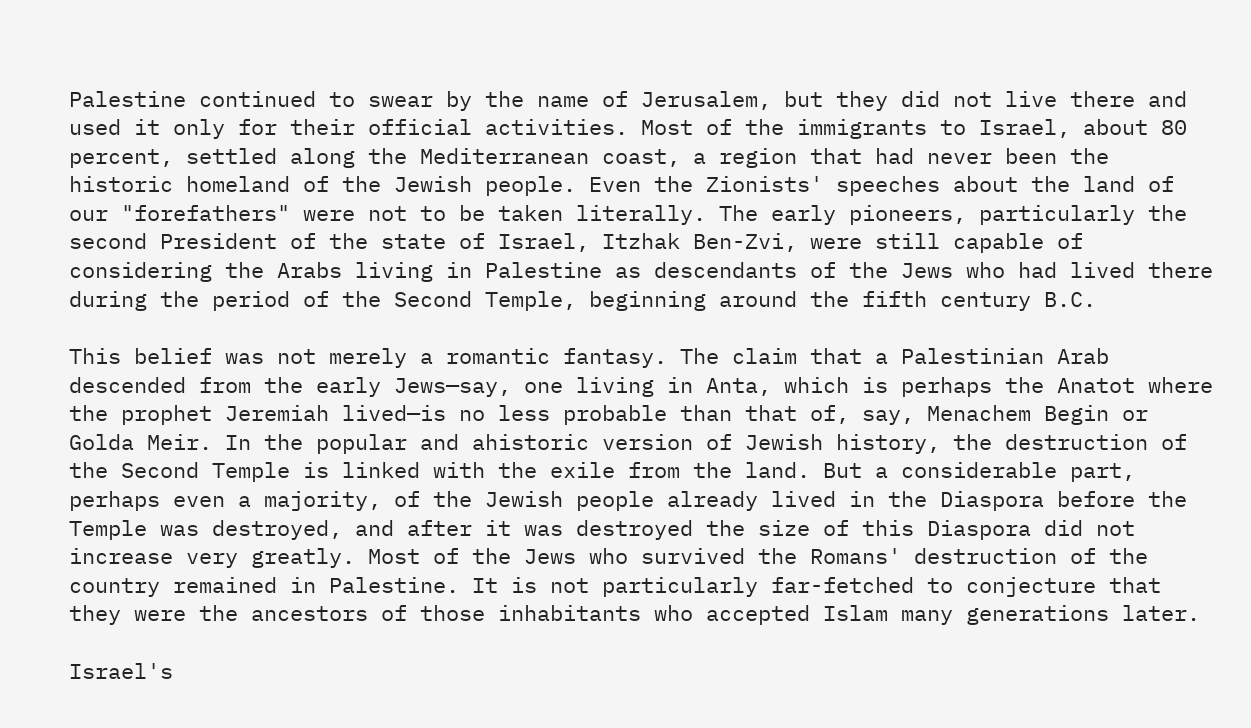Palestine continued to swear by the name of Jerusalem, but they did not live there and used it only for their official activities. Most of the immigrants to Israel, about 80 percent, settled along the Mediterranean coast, a region that had never been the historic homeland of the Jewish people. Even the Zionists' speeches about the land of our "forefathers" were not to be taken literally. The early pioneers, particularly the second President of the state of Israel, Itzhak Ben-Zvi, were still capable of considering the Arabs living in Palestine as descendants of the Jews who had lived there during the period of the Second Temple, beginning around the fifth century B.C.

This belief was not merely a romantic fantasy. The claim that a Palestinian Arab descended from the early Jews—say, one living in Anta, which is perhaps the Anatot where the prophet Jeremiah lived—is no less probable than that of, say, Menachem Begin or Golda Meir. In the popular and ahistoric version of Jewish history, the destruction of the Second Temple is linked with the exile from the land. But a considerable part, perhaps even a majority, of the Jewish people already lived in the Diaspora before the Temple was destroyed, and after it was destroyed the size of this Diaspora did not increase very greatly. Most of the Jews who survived the Romans' destruction of the country remained in Palestine. It is not particularly far-fetched to conjecture that they were the ancestors of those inhabitants who accepted Islam many generations later.

Israel's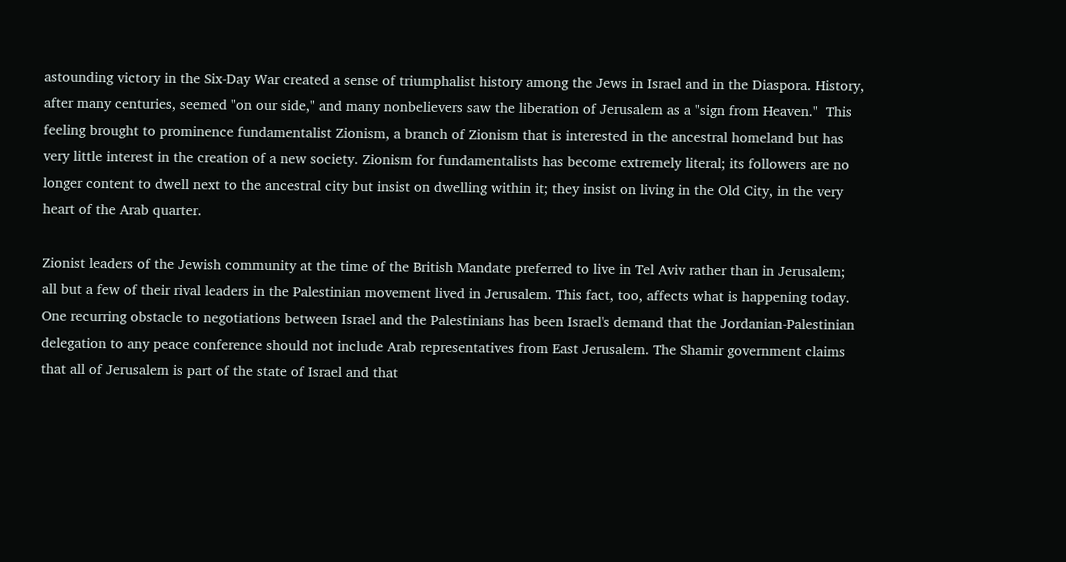astounding victory in the Six-Day War created a sense of triumphalist history among the Jews in Israel and in the Diaspora. History, after many centuries, seemed "on our side," and many nonbelievers saw the liberation of Jerusalem as a "sign from Heaven."  This feeling brought to prominence fundamentalist Zionism, a branch of Zionism that is interested in the ancestral homeland but has very little interest in the creation of a new society. Zionism for fundamentalists has become extremely literal; its followers are no longer content to dwell next to the ancestral city but insist on dwelling within it; they insist on living in the Old City, in the very heart of the Arab quarter.

Zionist leaders of the Jewish community at the time of the British Mandate preferred to live in Tel Aviv rather than in Jerusalem; all but a few of their rival leaders in the Palestinian movement lived in Jerusalem. This fact, too, affects what is happening today. One recurring obstacle to negotiations between Israel and the Palestinians has been Israel's demand that the Jordanian-Palestinian delegation to any peace conference should not include Arab representatives from East Jerusalem. The Shamir government claims that all of Jerusalem is part of the state of Israel and that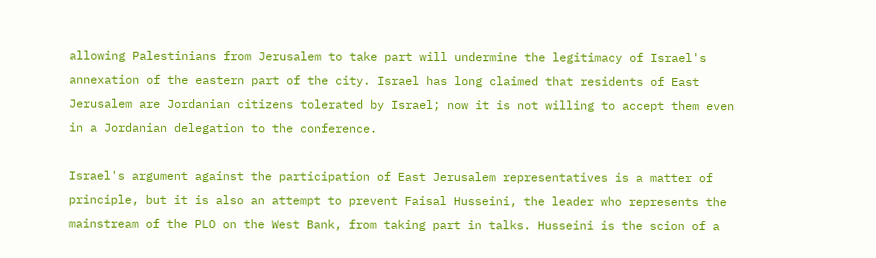allowing Palestinians from Jerusalem to take part will undermine the legitimacy of Israel's annexation of the eastern part of the city. Israel has long claimed that residents of East Jerusalem are Jordanian citizens tolerated by Israel; now it is not willing to accept them even in a Jordanian delegation to the conference.

Israel's argument against the participation of East Jerusalem representatives is a matter of principle, but it is also an attempt to prevent Faisal Husseini, the leader who represents the mainstream of the PLO on the West Bank, from taking part in talks. Husseini is the scion of a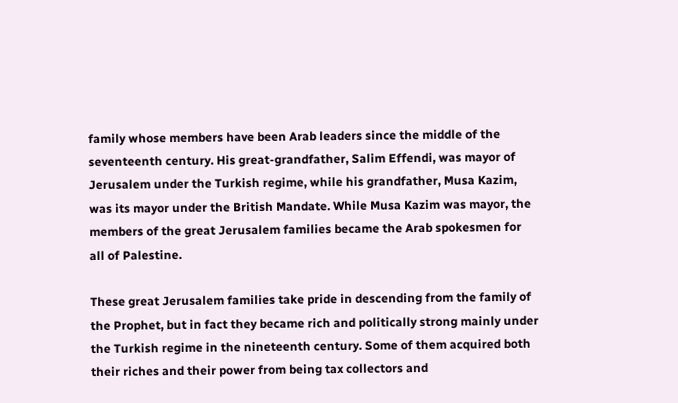family whose members have been Arab leaders since the middle of the seventeenth century. His great-grandfather, Salim Effendi, was mayor of Jerusalem under the Turkish regime, while his grandfather, Musa Kazim, was its mayor under the British Mandate. While Musa Kazim was mayor, the members of the great Jerusalem families became the Arab spokesmen for all of Palestine.

These great Jerusalem families take pride in descending from the family of the Prophet, but in fact they became rich and politically strong mainly under the Turkish regime in the nineteenth century. Some of them acquired both their riches and their power from being tax collectors and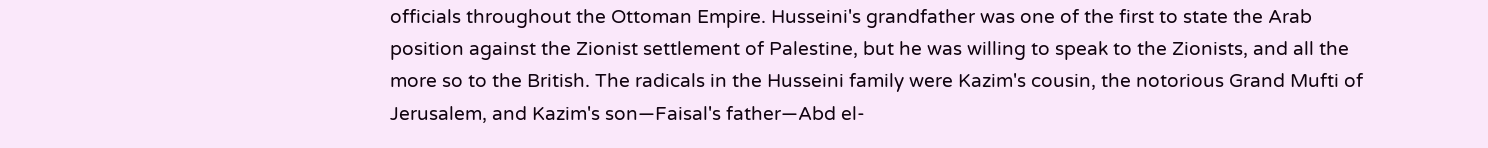officials throughout the Ottoman Empire. Husseini's grandfather was one of the first to state the Arab position against the Zionist settlement of Palestine, but he was willing to speak to the Zionists, and all the more so to the British. The radicals in the Husseini family were Kazim's cousin, the notorious Grand Mufti of Jerusalem, and Kazim's son—Faisal's father—Abd el-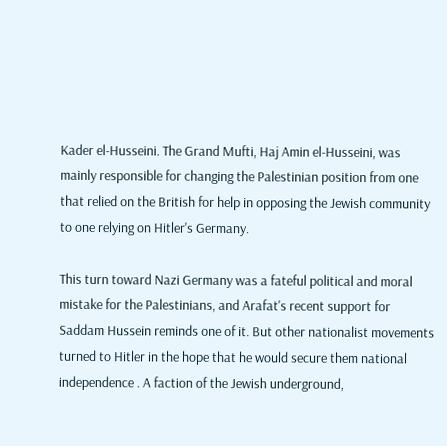Kader el-Husseini. The Grand Mufti, Haj Amin el-Husseini, was mainly responsible for changing the Palestinian position from one that relied on the British for help in opposing the Jewish community to one relying on Hitler's Germany.

This turn toward Nazi Germany was a fateful political and moral mistake for the Palestinians, and Arafat's recent support for Saddam Hussein reminds one of it. But other nationalist movements turned to Hitler in the hope that he would secure them national independence . A faction of the Jewish underground,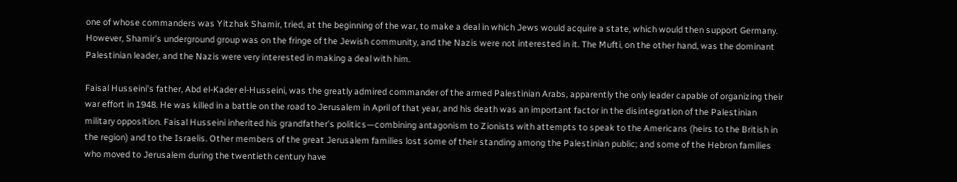one of whose commanders was Yitzhak Shamir, tried, at the beginning of the war, to make a deal in which Jews would acquire a state, which would then support Germany. However, Shamir's underground group was on the fringe of the Jewish community, and the Nazis were not interested in it. The Mufti, on the other hand, was the dominant Palestinian leader, and the Nazis were very interested in making a deal with him.

Faisal Husseini's father, Abd el-Kader el-Husseini, was the greatly admired commander of the armed Palestinian Arabs, apparently the only leader capable of organizing their war effort in 1948. He was killed in a battle on the road to Jerusalem in April of that year, and his death was an important factor in the disintegration of the Palestinian military opposition. Faisal Husseini inherited his grandfather's politics—combining antagonism to Zionists with attempts to speak to the Americans (heirs to the British in the region) and to the Israelis. Other members of the great Jerusalem families lost some of their standing among the Palestinian public; and some of the Hebron families who moved to Jerusalem during the twentieth century have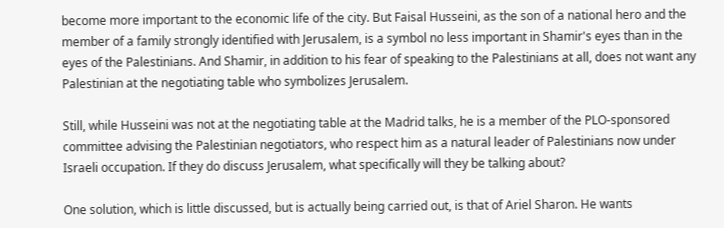become more important to the economic life of the city. But Faisal Husseini, as the son of a national hero and the member of a family strongly identified with Jerusalem, is a symbol no less important in Shamir's eyes than in the eyes of the Palestinians. And Shamir, in addition to his fear of speaking to the Palestinians at all, does not want any Palestinian at the negotiating table who symbolizes Jerusalem.

Still, while Husseini was not at the negotiating table at the Madrid talks, he is a member of the PLO-sponsored committee advising the Palestinian negotiators, who respect him as a natural leader of Palestinians now under Israeli occupation. If they do discuss Jerusalem, what specifically will they be talking about?

One solution, which is little discussed, but is actually being carried out, is that of Ariel Sharon. He wants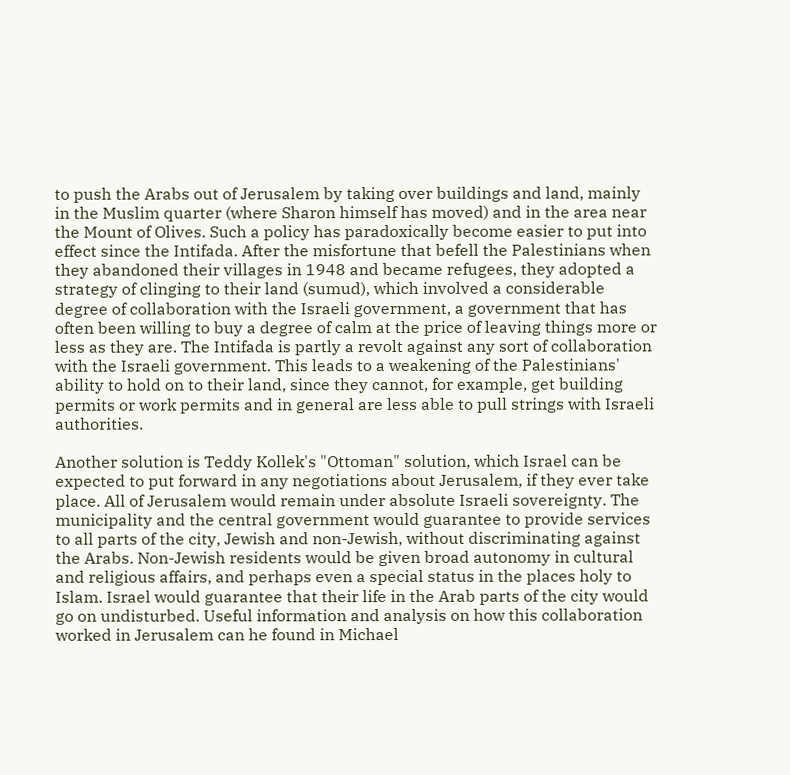to push the Arabs out of Jerusalem by taking over buildings and land, mainly in the Muslim quarter (where Sharon himself has moved) and in the area near the Mount of Olives. Such a policy has paradoxically become easier to put into effect since the Intifada. After the misfortune that befell the Palestinians when they abandoned their villages in 1948 and became refugees, they adopted a strategy of clinging to their land (sumud), which involved a considerable degree of collaboration with the Israeli government, a government that has often been willing to buy a degree of calm at the price of leaving things more or less as they are. The Intifada is partly a revolt against any sort of collaboration with the Israeli government. This leads to a weakening of the Palestinians' ability to hold on to their land, since they cannot, for example, get building permits or work permits and in general are less able to pull strings with Israeli authorities.

Another solution is Teddy Kollek's "Ottoman" solution, which Israel can be expected to put forward in any negotiations about Jerusalem, if they ever take place. All of Jerusalem would remain under absolute Israeli sovereignty. The municipality and the central government would guarantee to provide services to all parts of the city, Jewish and non-Jewish, without discriminating against the Arabs. Non-Jewish residents would be given broad autonomy in cultural and religious affairs, and perhaps even a special status in the places holy to Islam. Israel would guarantee that their life in the Arab parts of the city would go on undisturbed. Useful information and analysis on how this collaboration worked in Jerusalem can he found in Michael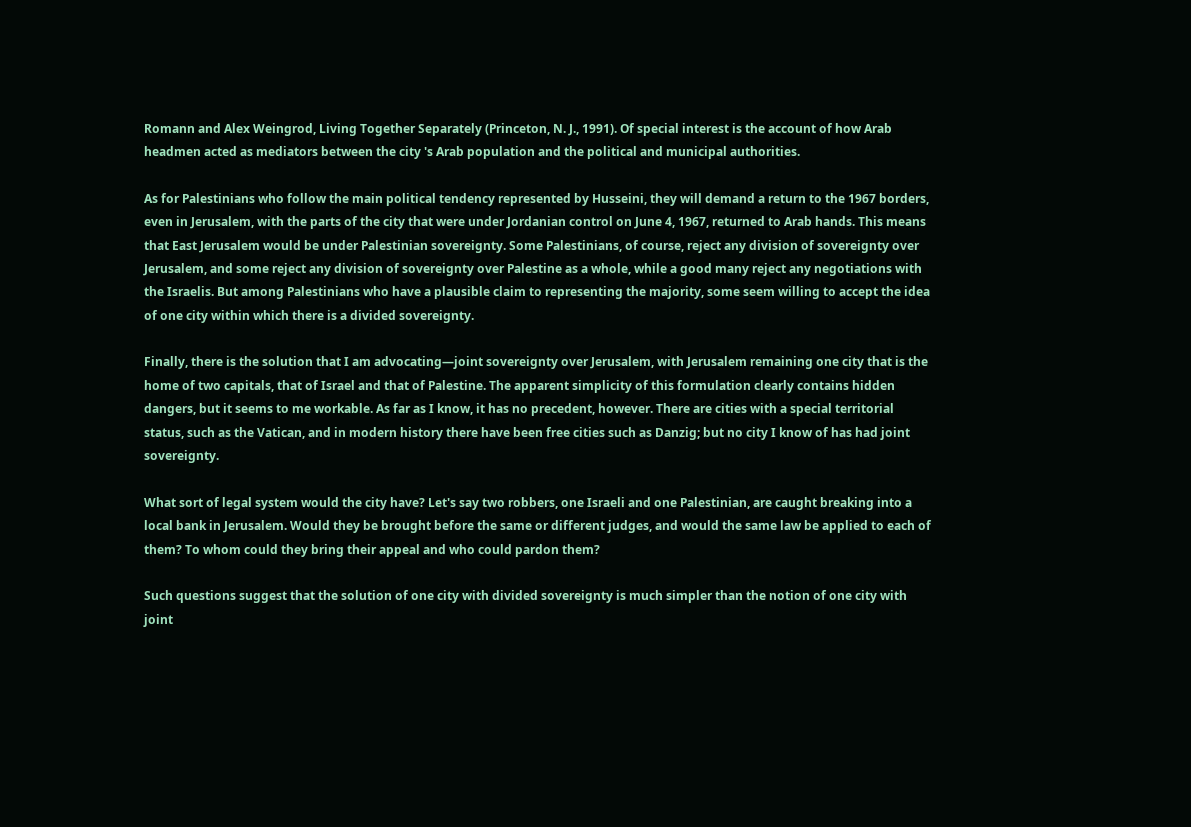Romann and Alex Weingrod, Living Together Separately (Princeton, N. J., 1991). Of special interest is the account of how Arab headmen acted as mediators between the city 's Arab population and the political and municipal authorities.

As for Palestinians who follow the main political tendency represented by Husseini, they will demand a return to the 1967 borders, even in Jerusalem, with the parts of the city that were under Jordanian control on June 4, 1967, returned to Arab hands. This means that East Jerusalem would be under Palestinian sovereignty. Some Palestinians, of course, reject any division of sovereignty over Jerusalem, and some reject any division of sovereignty over Palestine as a whole, while a good many reject any negotiations with the Israelis. But among Palestinians who have a plausible claim to representing the majority, some seem willing to accept the idea of one city within which there is a divided sovereignty.

Finally, there is the solution that I am advocating—joint sovereignty over Jerusalem, with Jerusalem remaining one city that is the home of two capitals, that of Israel and that of Palestine. The apparent simplicity of this formulation clearly contains hidden dangers, but it seems to me workable. As far as I know, it has no precedent, however. There are cities with a special territorial status, such as the Vatican, and in modern history there have been free cities such as Danzig; but no city I know of has had joint sovereignty.

What sort of legal system would the city have? Let's say two robbers, one Israeli and one Palestinian, are caught breaking into a local bank in Jerusalem. Would they be brought before the same or different judges, and would the same law be applied to each of them? To whom could they bring their appeal and who could pardon them?

Such questions suggest that the solution of one city with divided sovereignty is much simpler than the notion of one city with joint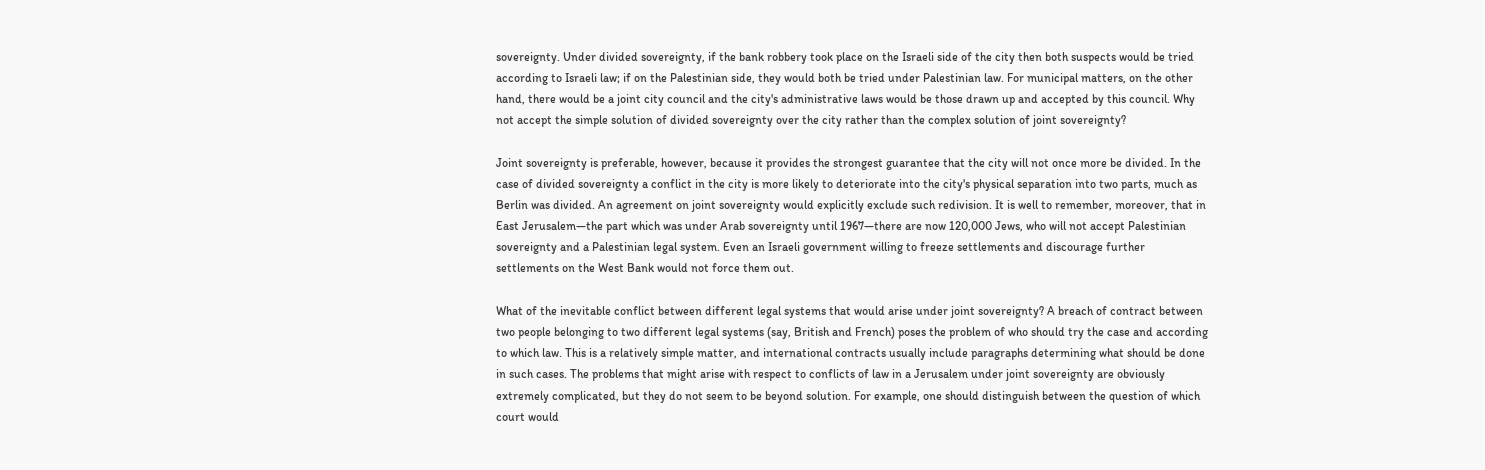sovereignty. Under divided sovereignty, if the bank robbery took place on the Israeli side of the city then both suspects would be tried according to Israeli law; if on the Palestinian side, they would both be tried under Palestinian law. For municipal matters, on the other hand, there would be a joint city council and the city's administrative laws would be those drawn up and accepted by this council. Why not accept the simple solution of divided sovereignty over the city rather than the complex solution of joint sovereignty?

Joint sovereignty is preferable, however, because it provides the strongest guarantee that the city will not once more be divided. In the case of divided sovereignty a conflict in the city is more likely to deteriorate into the city's physical separation into two parts, much as Berlin was divided. An agreement on joint sovereignty would explicitly exclude such redivision. It is well to remember, moreover, that in East Jerusalem—the part which was under Arab sovereignty until 1967—there are now 120,000 Jews, who will not accept Palestinian sovereignty and a Palestinian legal system. Even an Israeli government willing to freeze settlements and discourage further settlements on the West Bank would not force them out.

What of the inevitable conflict between different legal systems that would arise under joint sovereignty? A breach of contract between two people belonging to two different legal systems (say, British and French) poses the problem of who should try the case and according to which law. This is a relatively simple matter, and international contracts usually include paragraphs determining what should be done in such cases. The problems that might arise with respect to conflicts of law in a Jerusalem under joint sovereignty are obviously extremely complicated, but they do not seem to be beyond solution. For example, one should distinguish between the question of which court would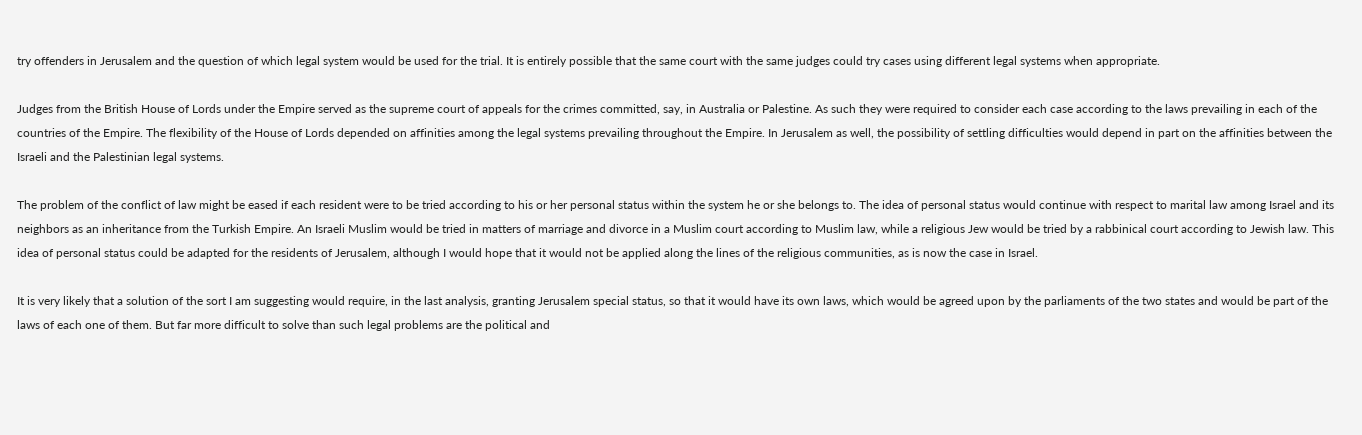try offenders in Jerusalem and the question of which legal system would be used for the trial. It is entirely possible that the same court with the same judges could try cases using different legal systems when appropriate.

Judges from the British House of Lords under the Empire served as the supreme court of appeals for the crimes committed, say, in Australia or Palestine. As such they were required to consider each case according to the laws prevailing in each of the countries of the Empire. The flexibility of the House of Lords depended on affinities among the legal systems prevailing throughout the Empire. In Jerusalem as well, the possibility of settling difficulties would depend in part on the affinities between the Israeli and the Palestinian legal systems.

The problem of the conflict of law might be eased if each resident were to be tried according to his or her personal status within the system he or she belongs to. The idea of personal status would continue with respect to marital law among Israel and its neighbors as an inheritance from the Turkish Empire. An Israeli Muslim would be tried in matters of marriage and divorce in a Muslim court according to Muslim law, while a religious Jew would be tried by a rabbinical court according to Jewish law. This idea of personal status could be adapted for the residents of Jerusalem, although I would hope that it would not be applied along the lines of the religious communities, as is now the case in Israel.

It is very likely that a solution of the sort I am suggesting would require, in the last analysis, granting Jerusalem special status, so that it would have its own laws, which would be agreed upon by the parliaments of the two states and would be part of the laws of each one of them. But far more difficult to solve than such legal problems are the political and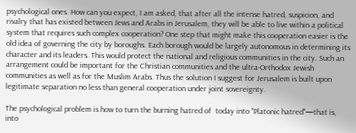psychological ones. How can you expect, I am asked, that after all the intense hatred, suspicion, and rivalry that has existed between Jews and Arabs in Jerusalem, they will be able to live within a political system that requires such complex cooperation? One step that might make this cooperation easier is the old idea of governing the city by boroughs. Each borough would be largely autonomous in determining its character and its leaders. This would protect the national and religious communities in the city. Such an arrangement could be important for the Christian communities and the ultra-Orthodox Jewish communities as well as for the Muslim Arabs. Thus the solution I suggest for Jerusalem is built upon legitimate separation no less than general cooperation under joint sovereignty.

The psychological problem is how to turn the burning hatred of  today into "Platonic hatred"—that is, into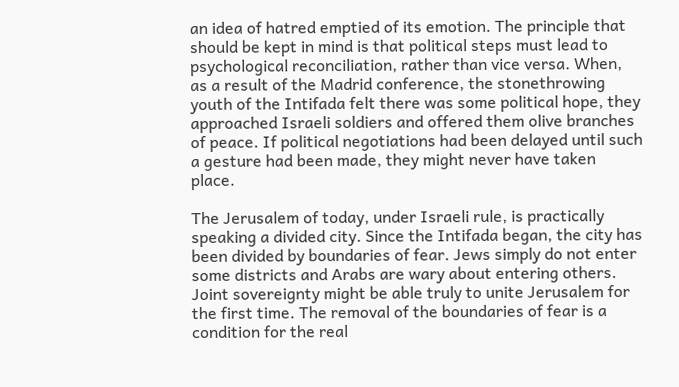an idea of hatred emptied of its emotion. The principle that should be kept in mind is that political steps must lead to psychological reconciliation, rather than vice versa. When, as a result of the Madrid conference, the stonethrowing youth of the Intifada felt there was some political hope, they approached Israeli soldiers and offered them olive branches of peace. If political negotiations had been delayed until such a gesture had been made, they might never have taken place.

The Jerusalem of today, under Israeli rule, is practically speaking a divided city. Since the Intifada began, the city has been divided by boundaries of fear. Jews simply do not enter some districts and Arabs are wary about entering others. Joint sovereignty might be able truly to unite Jerusalem for the first time. The removal of the boundaries of fear is a condition for the real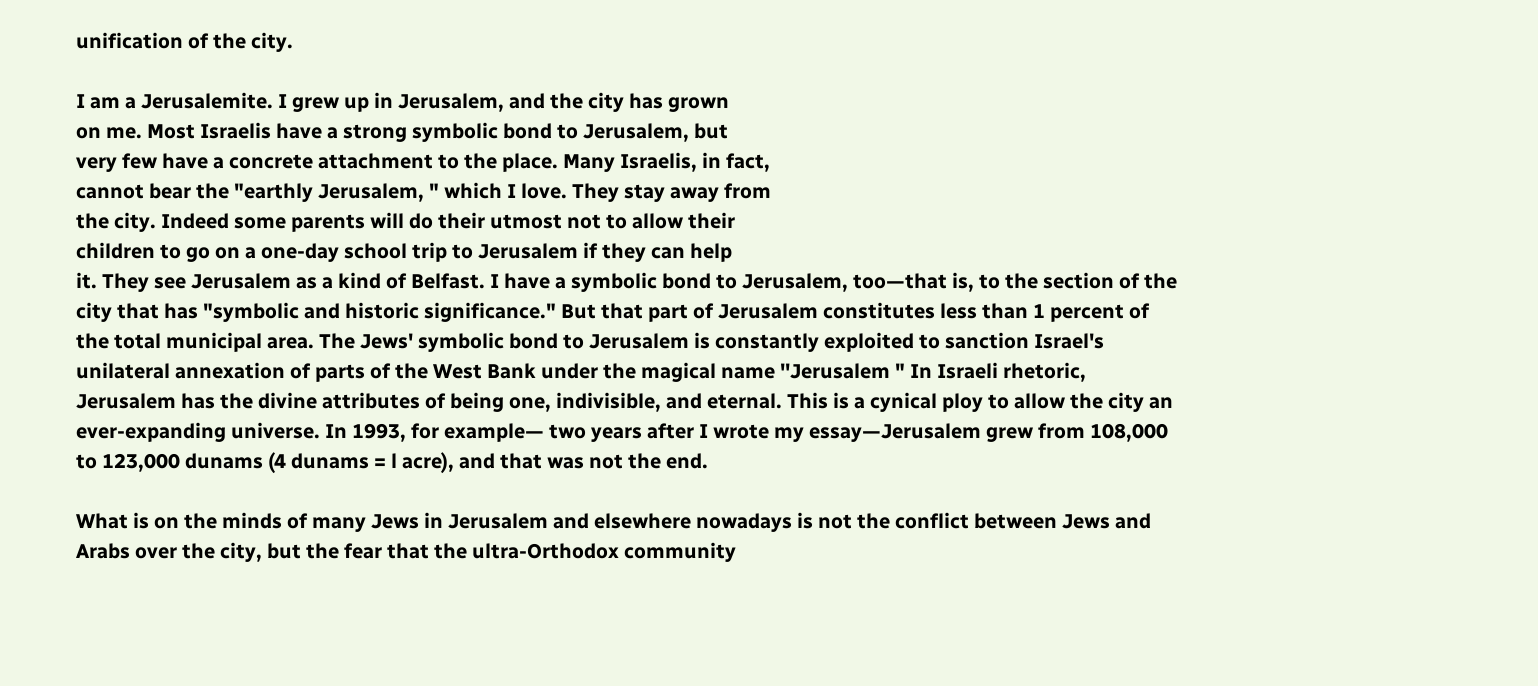unification of the city.

I am a Jerusalemite. I grew up in Jerusalem, and the city has grown
on me. Most Israelis have a strong symbolic bond to Jerusalem, but
very few have a concrete attachment to the place. Many Israelis, in fact,
cannot bear the "earthly Jerusalem, " which I love. They stay away from
the city. Indeed some parents will do their utmost not to allow their
children to go on a one-day school trip to Jerusalem if they can help
it. They see Jerusalem as a kind of Belfast. I have a symbolic bond to Jerusalem, too—that is, to the section of the city that has "symbolic and historic significance." But that part of Jerusalem constitutes less than 1 percent of the total municipal area. The Jews' symbolic bond to Jerusalem is constantly exploited to sanction Israel's unilateral annexation of parts of the West Bank under the magical name ''Jerusalem " In Israeli rhetoric, Jerusalem has the divine attributes of being one, indivisible, and eternal. This is a cynical ploy to allow the city an ever-expanding universe. In 1993, for example— two years after I wrote my essay—Jerusalem grew from 108,000 to 123,000 dunams (4 dunams = l acre), and that was not the end.

What is on the minds of many Jews in Jerusalem and elsewhere nowadays is not the conflict between Jews and Arabs over the city, but the fear that the ultra-Orthodox community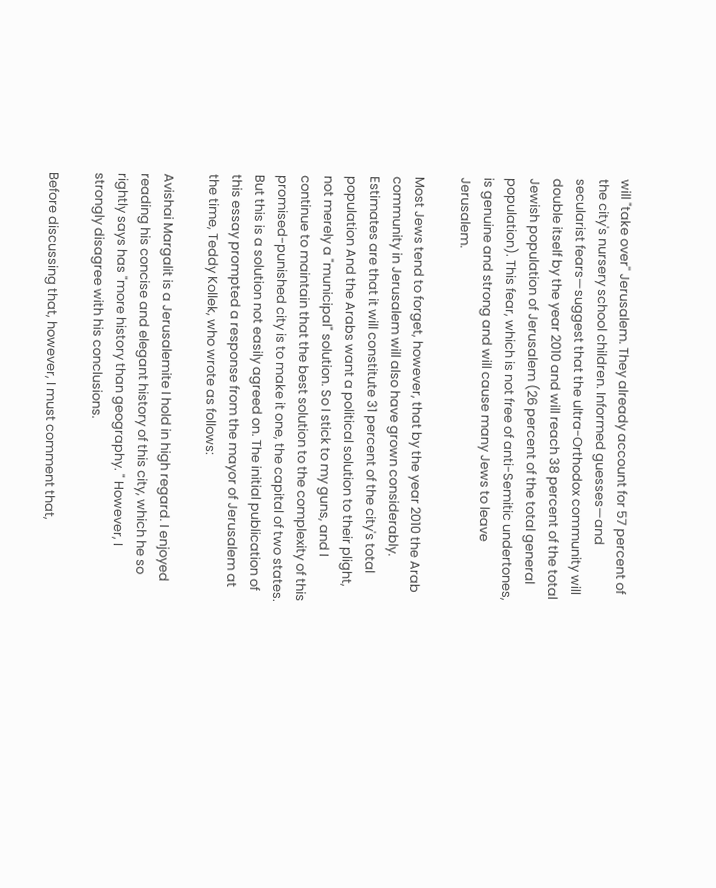will "take over'' Jerusalem. They already account for 57 percent of the city's nursery school children. Informed guesses—and secularist fears—suggest that the ultra-Orthodox community will double itself by the year 2010 and will reach 38 percent of the total Jewish population of Jerusalem (26 percent of the total general population). This fear, which is not free of anti-Semitic undertones, is genuine and strong and will cause many Jews to leave Jerusalem.

Most Jews tend to forget, however, that by the year 2010 the Arab community in Jerusalem will also have grown considerably. Estimates are that it will constitute 31 percent of the city's total population And the Arabs want a political solution to their plight, not merely a "municipal" solution. So I stick to my guns, and I continue to maintain that the best solution to the complexity of this promised-punished city is to make it one, the capital of two states. But this is a solution not easily agreed on. The initial publication of this essay prompted a response from the mayor of Jerusalem at the time, Teddy Kollek, who wrote as follows:

Avishai Margalit is a Jerusalemite I hold in high regard. I enjoyed reading his concise and elegant history of this city, which he so rightly says has "more history than geography. " However, I strongly disagree with his conclusions.

Before discussing that, however, I must comment that,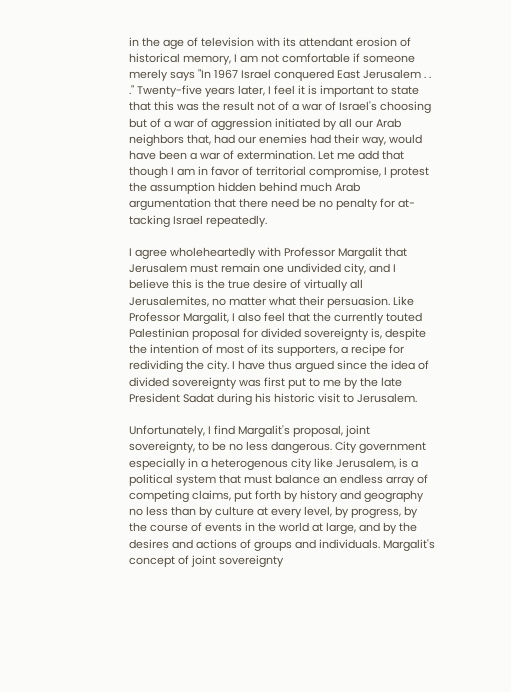in the age of television with its attendant erosion of historical memory, I am not comfortable if someone merely says "In 1967 Israel conquered East Jerusalem . . ." Twenty-five years later, I feel it is important to state that this was the result not of a war of Israel's choosing but of a war of aggression initiated by all our Arab neighbors that, had our enemies had their way, would have been a war of extermination. Let me add that though I am in favor of territorial compromise, I protest the assumption hidden behind much Arab argumentation that there need be no penalty for at-
tacking Israel repeatedly.

I agree wholeheartedly with Professor Margalit that Jerusalem must remain one undivided city, and I believe this is the true desire of virtually all Jerusalemites, no matter what their persuasion. Like Professor Margalit, I also feel that the currently touted Palestinian proposal for divided sovereignty is, despite the intention of most of its supporters, a recipe for redividing the city. I have thus argued since the idea of divided sovereignty was first put to me by the late President Sadat during his historic visit to Jerusalem.

Unfortunately, I find Margalit's proposal, joint sovereignty, to be no less dangerous. City government especially in a heterogenous city like Jerusalem, is a political system that must balance an endless array of competing claims, put forth by history and geography no less than by culture at every level, by progress, by the course of events in the world at large, and by the desires and actions of groups and individuals. Margalit's concept of joint sovereignty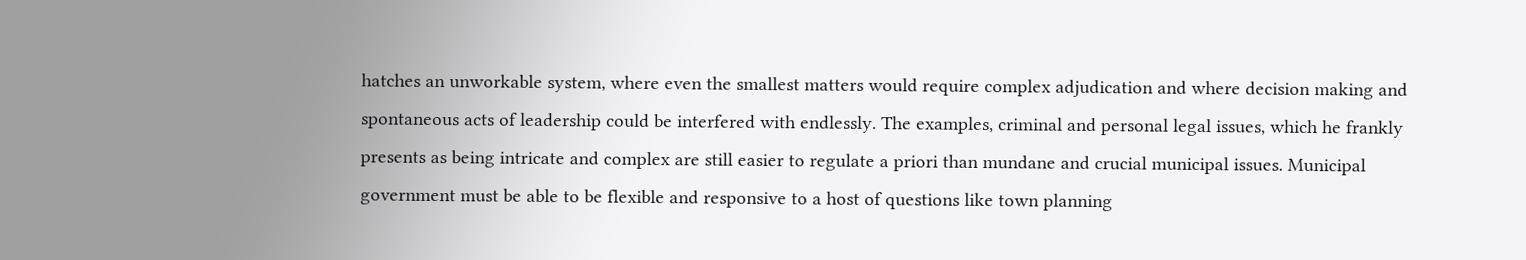hatches an unworkable system, where even the smallest matters would require complex adjudication and where decision making and spontaneous acts of leadership could be interfered with endlessly. The examples, criminal and personal legal issues, which he frankly presents as being intricate and complex are still easier to regulate a priori than mundane and crucial municipal issues. Municipal government must be able to be flexible and responsive to a host of questions like town planning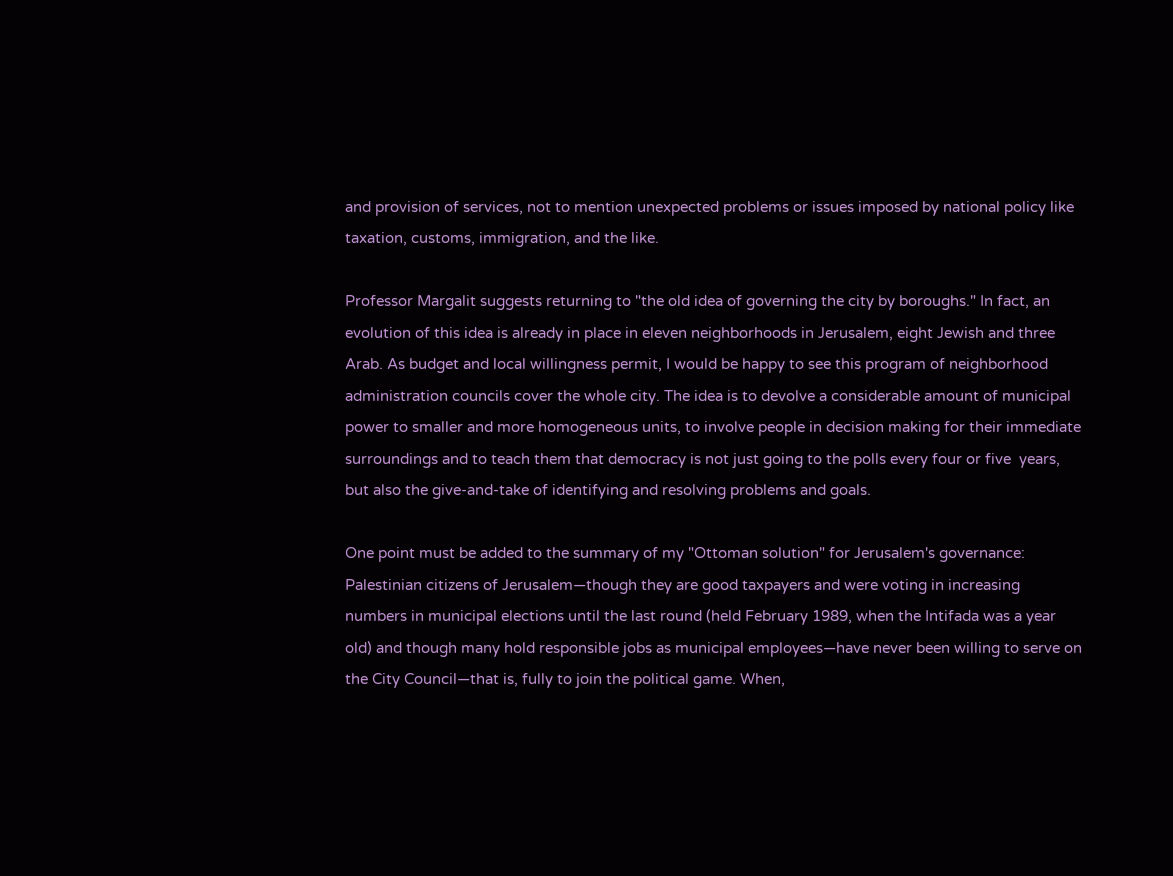and provision of services, not to mention unexpected problems or issues imposed by national policy like taxation, customs, immigration, and the like.

Professor Margalit suggests returning to "the old idea of governing the city by boroughs." In fact, an evolution of this idea is already in place in eleven neighborhoods in Jerusalem, eight Jewish and three Arab. As budget and local willingness permit, I would be happy to see this program of neighborhood administration councils cover the whole city. The idea is to devolve a considerable amount of municipal power to smaller and more homogeneous units, to involve people in decision making for their immediate surroundings and to teach them that democracy is not just going to the polls every four or five  years, but also the give-and-take of identifying and resolving problems and goals.

One point must be added to the summary of my "Ottoman solution" for Jerusalem's governance: Palestinian citizens of Jerusalem—though they are good taxpayers and were voting in increasing numbers in municipal elections until the last round (held February 1989, when the Intifada was a year old) and though many hold responsible jobs as municipal employees—have never been willing to serve on the City Council—that is, fully to join the political game. When,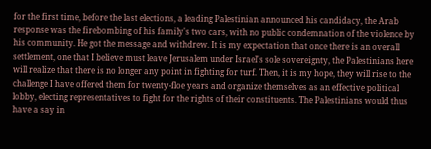for the first time, before the last elections, a leading Palestinian announced his candidacy, the Arab response was the firebombing of his family's two cars, with no public condemnation of the violence by his community. He got the message and withdrew. It is my expectation that once there is an overall settlement, one that I believe must leave Jerusalem under Israel's sole sovereignty, the Palestinians here will realize that there is no longer any point in fighting for turf. Then, it is my hope, they will rise to the challenge I have offered them for twenty-floe years and organize themselves as an effective political lobby, electing representatives to fight for the rights of their constituents. The Palestinians would thus have a say in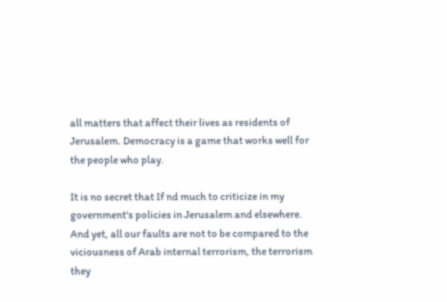all matters that affect their lives as residents of Jerusalem. Democracy is a game that works well for the people who play.

It is no secret that If nd much to criticize in my government's policies in Jerusalem and elsewhere. And yet, all our faults are not to be compared to the viciousness of Arab internal terrorism, the terrorism they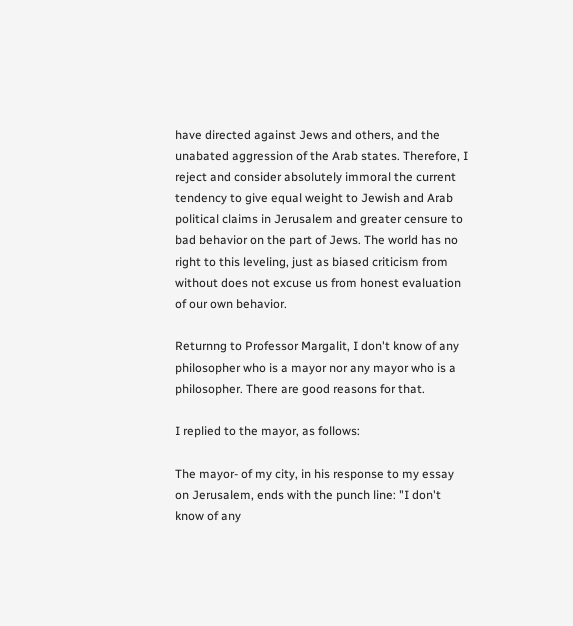have directed against Jews and others, and the unabated aggression of the Arab states. Therefore, I reject and consider absolutely immoral the current tendency to give equal weight to Jewish and Arab political claims in Jerusalem and greater censure to bad behavior on the part of Jews. The world has no right to this leveling, just as biased criticism from without does not excuse us from honest evaluation of our own behavior.

Returnng to Professor Margalit, I don't know of any philosopher who is a mayor nor any mayor who is a philosopher. There are good reasons for that.

I replied to the mayor, as follows:

The mayor- of my city, in his response to my essay on Jerusalem, ends with the punch line: "I don't know of any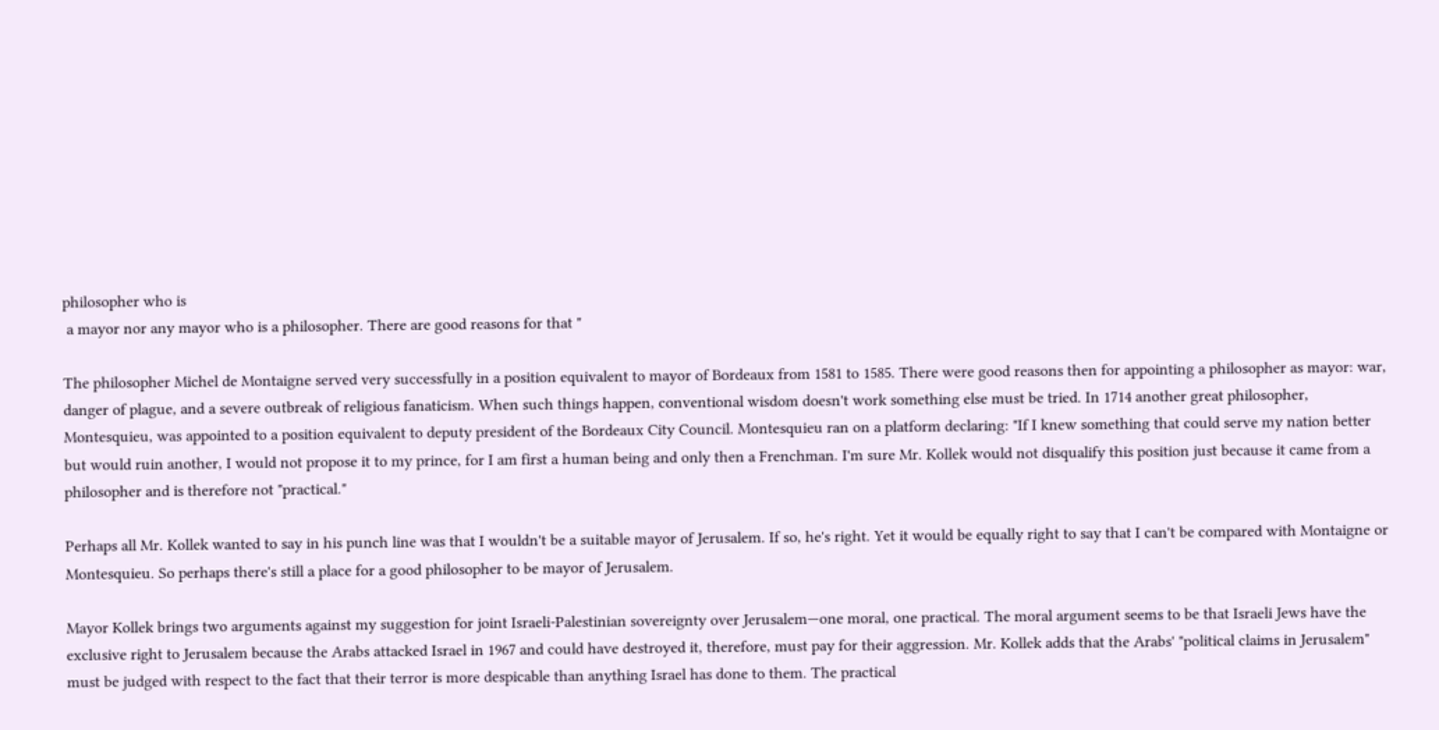philosopher who is
 a mayor nor any mayor who is a philosopher. There are good reasons for that "

The philosopher Michel de Montaigne served very successfully in a position equivalent to mayor of Bordeaux from 1581 to 1585. There were good reasons then for appointing a philosopher as mayor: war, danger of plague, and a severe outbreak of religious fanaticism. When such things happen, conventional wisdom doesn't work something else must be tried. In 1714 another great philosopher, Montesquieu, was appointed to a position equivalent to deputy president of the Bordeaux City Council. Montesquieu ran on a platform declaring: "If I knew something that could serve my nation better but would ruin another, I would not propose it to my prince, for I am first a human being and only then a Frenchman. I'm sure Mr. Kollek would not disqualify this position just because it came from a philosopher and is therefore not "practical."

Perhaps all Mr. Kollek wanted to say in his punch line was that I wouldn't be a suitable mayor of Jerusalem. If so, he's right. Yet it would be equally right to say that I can't be compared with Montaigne or Montesquieu. So perhaps there's still a place for a good philosopher to be mayor of Jerusalem.

Mayor Kollek brings two arguments against my suggestion for joint Israeli-Palestinian sovereignty over Jerusalem—one moral, one practical. The moral argument seems to be that Israeli Jews have the exclusive right to Jerusalem because the Arabs attacked Israel in 1967 and could have destroyed it, therefore, must pay for their aggression. Mr. Kollek adds that the Arabs' "political claims in Jerusalem" must be judged with respect to the fact that their terror is more despicable than anything Israel has done to them. The practical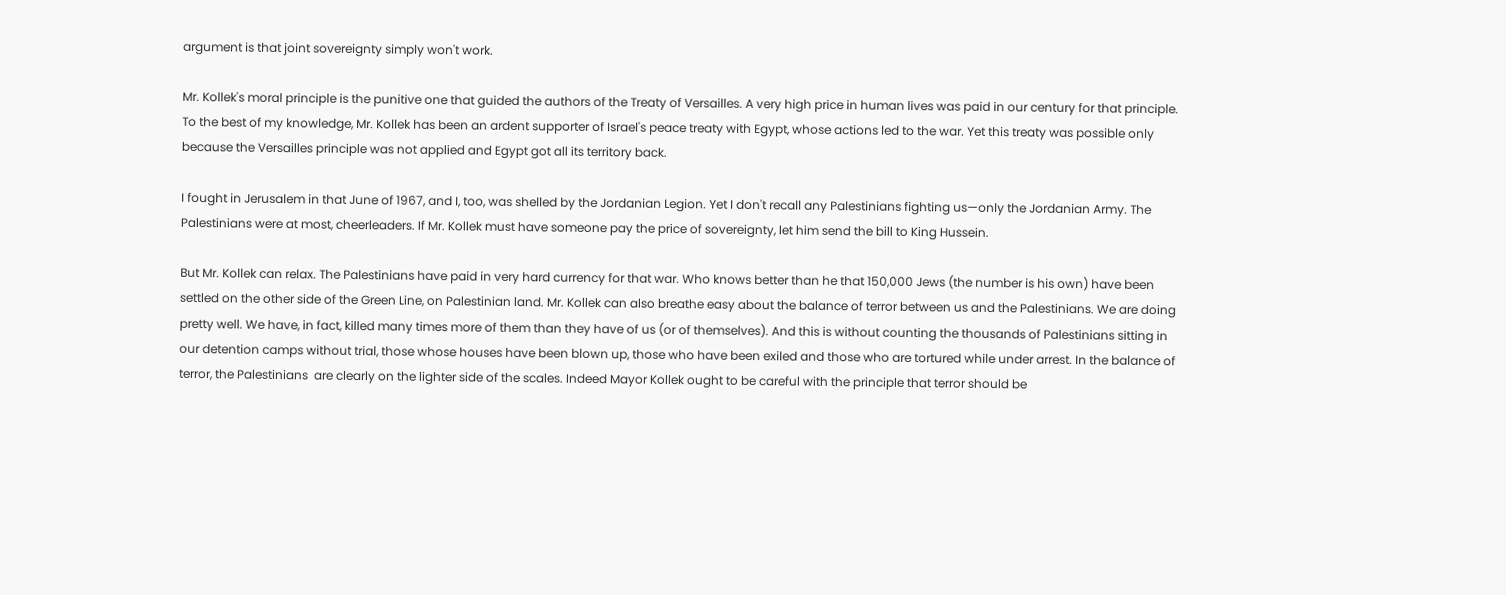argument is that joint sovereignty simply won't work.

Mr. Kollek's moral principle is the punitive one that guided the authors of the Treaty of Versailles. A very high price in human lives was paid in our century for that principle. To the best of my knowledge, Mr. Kollek has been an ardent supporter of Israel's peace treaty with Egypt, whose actions led to the war. Yet this treaty was possible only because the Versailles principle was not applied and Egypt got all its territory back.

I fought in Jerusalem in that June of 1967, and I, too, was shelled by the Jordanian Legion. Yet I don't recall any Palestinians fighting us—only the Jordanian Army. The Palestinians were at most, cheerleaders. If Mr. Kollek must have someone pay the price of sovereignty, let him send the bill to King Hussein.

But Mr. Kollek can relax. The Palestinians have paid in very hard currency for that war. Who knows better than he that 150,000 Jews (the number is his own) have been settled on the other side of the Green Line, on Palestinian land. Mr. Kollek can also breathe easy about the balance of terror between us and the Palestinians. We are doing pretty well. We have, in fact, killed many times more of them than they have of us (or of themselves). And this is without counting the thousands of Palestinians sitting in our detention camps without trial, those whose houses have been blown up, those who have been exiled and those who are tortured while under arrest. In the balance of terror, the Palestinians  are clearly on the lighter side of the scales. Indeed Mayor Kollek ought to be careful with the principle that terror should be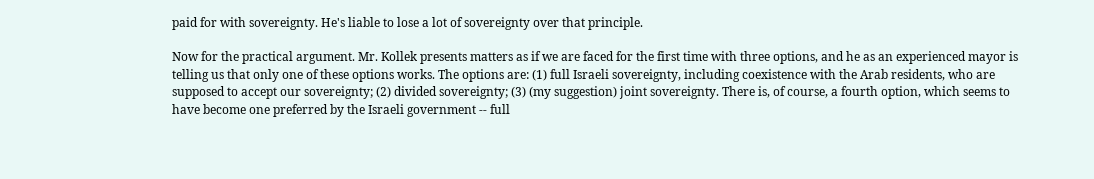paid for with sovereignty. He's liable to lose a lot of sovereignty over that principle.

Now for the practical argument. Mr. Kollek presents matters as if we are faced for the first time with three options, and he as an experienced mayor is telling us that only one of these options works. The options are: (1) full Israeli sovereignty, including coexistence with the Arab residents, who are supposed to accept our sovereignty; (2) divided sovereignty; (3) (my suggestion) joint sovereignty. There is, of course, a fourth option, which seems to have become one preferred by the Israeli government -- full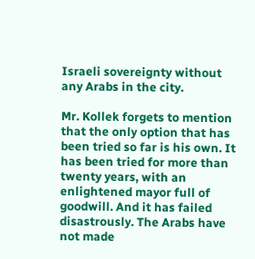Israeli sovereignty without any Arabs in the city.

Mr. Kollek forgets to mention that the only option that has been tried so far is his own. It has been tried for more than twenty years, with an enlightened mayor full of goodwill. And it has failed disastrously. The Arabs have not made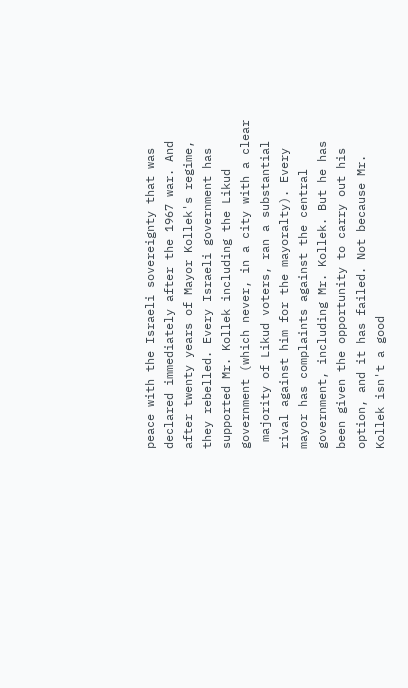peace with the Israeli sovereignty that was declared immediately after the 1967 war. And after twenty years of Mayor Kollek's regime, they rebelled. Every Israeli government has supported Mr. Kollek including the Likud government (which never, in a city with a clear
 majority of Likud voters, ran a substantial rival against him for the mayoralty). Every mayor has complaints against the central government, including Mr. Kollek. But he has been given the opportunity to carry out his option, and it has failed. Not because Mr. Kollek isn't a good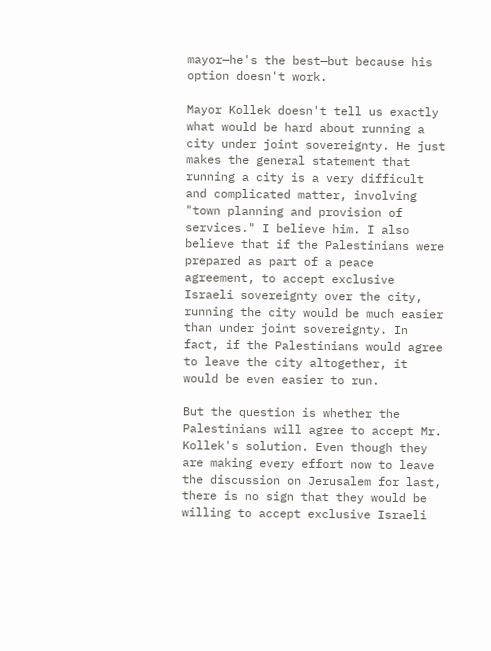mayor—he's the best—but because his option doesn't work.

Mayor Kollek doesn't tell us exactly what would be hard about running a city under joint sovereignty. He just makes the general statement that running a city is a very difficult and complicated matter, involving "town planning and provision of services." I believe him. I also believe that if the Palestinians were prepared as part of a peace agreement, to accept exclusive Israeli sovereignty over the city, running the city would be much easier than under joint sovereignty. In fact, if the Palestinians would agree to leave the city altogether, it would be even easier to run.

But the question is whether the Palestinians will agree to accept Mr. Kollek's solution. Even though they are making every effort now to leave the discussion on Jerusalem for last, there is no sign that they would be willing to accept exclusive Israeli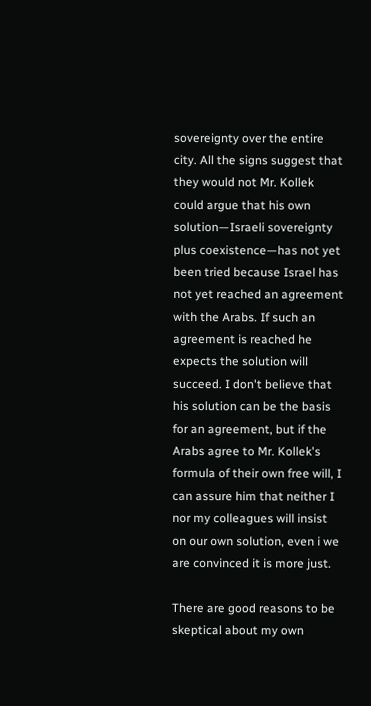sovereignty over the entire city. All the signs suggest that they would not Mr. Kollek could argue that his own solution—Israeli sovereignty plus coexistence—has not yet been tried because Israel has not yet reached an agreement with the Arabs. If such an agreement is reached he expects the solution will succeed. I don't believe that his solution can be the basis for an agreement, but if the Arabs agree to Mr. Kollek's formula of their own free will, I can assure him that neither I nor my colleagues will insist on our own solution, even i we are convinced it is more just.

There are good reasons to be skeptical about my own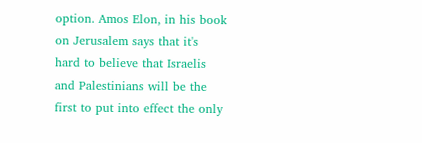option. Amos Elon, in his book on Jerusalem says that it's hard to believe that Israelis and Palestinians will be the first to put into effect the only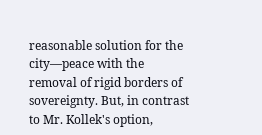reasonable solution for the city—peace with the removal of rigid borders of sovereignty. But, in contrast to Mr. Kollek's option,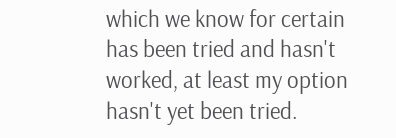which we know for certain has been tried and hasn't worked, at least my option hasn't yet been tried.